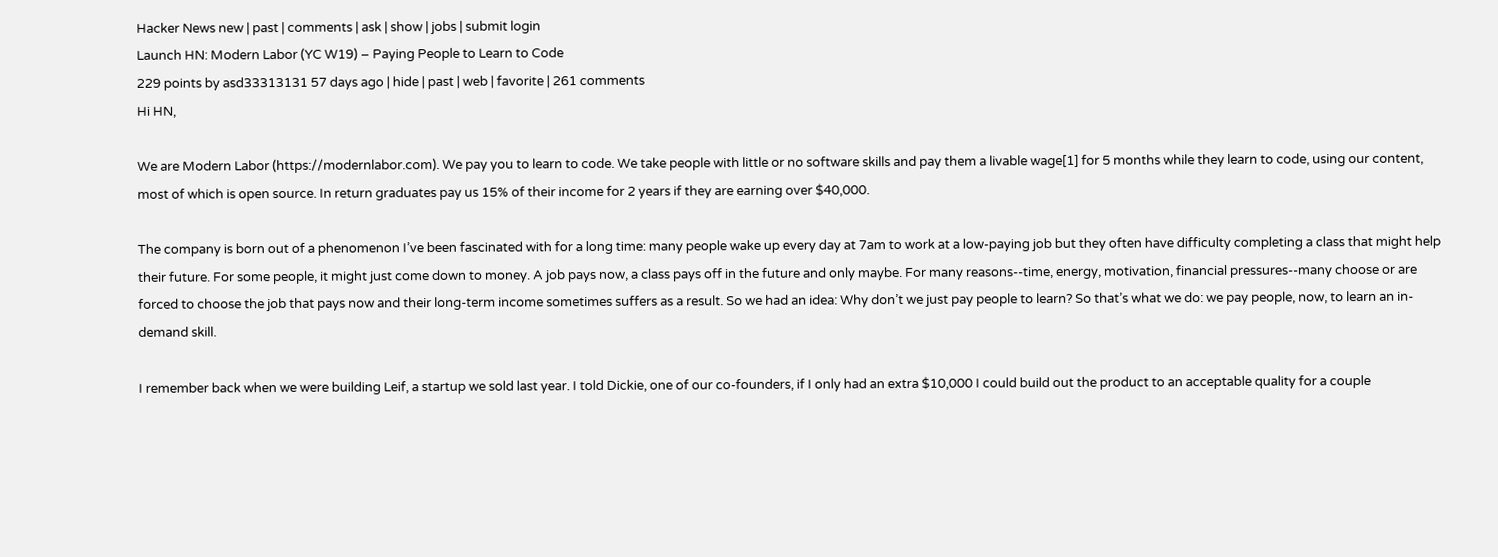Hacker News new | past | comments | ask | show | jobs | submit login
Launch HN: Modern Labor (YC W19) – Paying People to Learn to Code
229 points by asd33313131 57 days ago | hide | past | web | favorite | 261 comments
Hi HN,

We are Modern Labor (https://modernlabor.com). We pay you to learn to code. We take people with little or no software skills and pay them a livable wage[1] for 5 months while they learn to code, using our content, most of which is open source. In return graduates pay us 15% of their income for 2 years if they are earning over $40,000.

The company is born out of a phenomenon I’ve been fascinated with for a long time: many people wake up every day at 7am to work at a low-paying job but they often have difficulty completing a class that might help their future. For some people, it might just come down to money. A job pays now, a class pays off in the future and only maybe. For many reasons--time, energy, motivation, financial pressures--many choose or are forced to choose the job that pays now and their long-term income sometimes suffers as a result. So we had an idea: Why don’t we just pay people to learn? So that’s what we do: we pay people, now, to learn an in-demand skill.

I remember back when we were building Leif, a startup we sold last year. I told Dickie, one of our co-founders, if I only had an extra $10,000 I could build out the product to an acceptable quality for a couple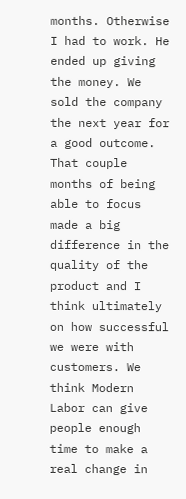months. Otherwise I had to work. He ended up giving the money. We sold the company the next year for a good outcome. That couple months of being able to focus made a big difference in the quality of the product and I think ultimately on how successful we were with customers. We think Modern Labor can give people enough time to make a real change in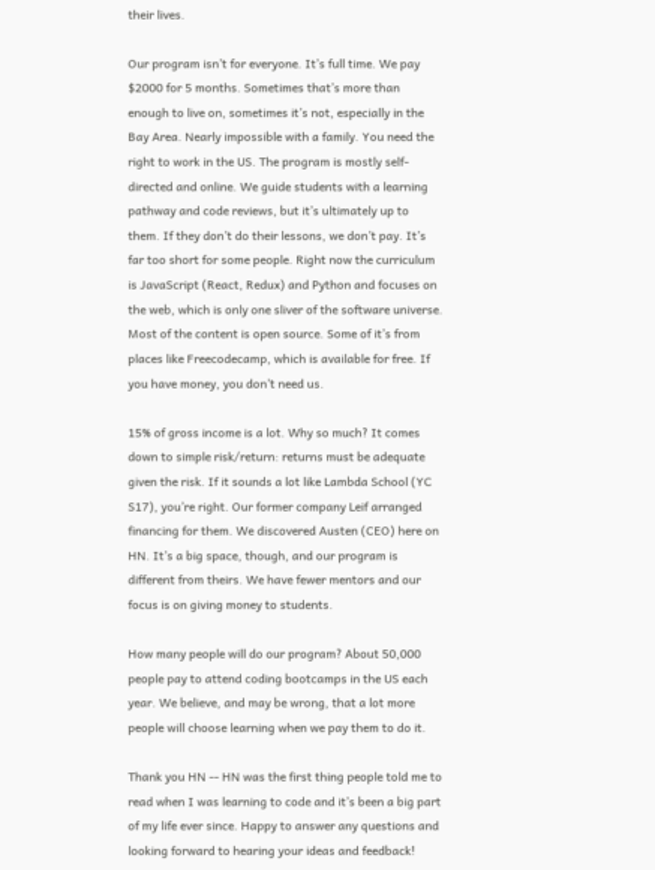their lives.

Our program isn’t for everyone. It’s full time. We pay $2000 for 5 months. Sometimes that’s more than enough to live on, sometimes it’s not, especially in the Bay Area. Nearly impossible with a family. You need the right to work in the US. The program is mostly self-directed and online. We guide students with a learning pathway and code reviews, but it’s ultimately up to them. If they don’t do their lessons, we don’t pay. It’s far too short for some people. Right now the curriculum is JavaScript (React, Redux) and Python and focuses on the web, which is only one sliver of the software universe. Most of the content is open source. Some of it’s from places like Freecodecamp, which is available for free. If you have money, you don’t need us.

15% of gross income is a lot. Why so much? It comes down to simple risk/return: returns must be adequate given the risk. If it sounds a lot like Lambda School (YC S17), you’re right. Our former company Leif arranged financing for them. We discovered Austen (CEO) here on HN. It’s a big space, though, and our program is different from theirs. We have fewer mentors and our focus is on giving money to students.

How many people will do our program? About 50,000 people pay to attend coding bootcamps in the US each year. We believe, and may be wrong, that a lot more people will choose learning when we pay them to do it.

Thank you HN -- HN was the first thing people told me to read when I was learning to code and it’s been a big part of my life ever since. Happy to answer any questions and looking forward to hearing your ideas and feedback!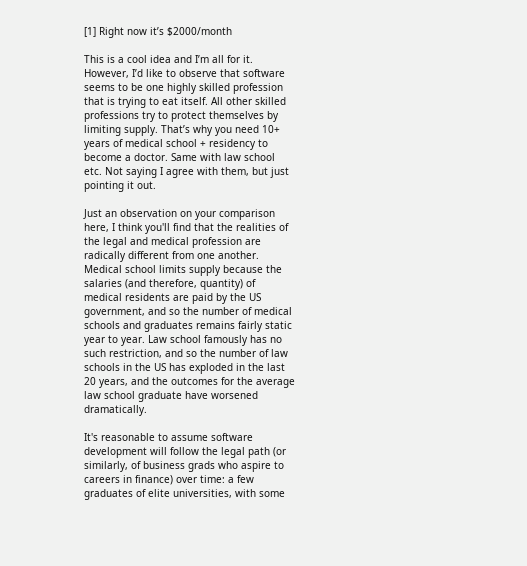[1] Right now it’s $2000/month

This is a cool idea and I’m all for it. However, I’d like to observe that software seems to be one highly skilled profession that is trying to eat itself. All other skilled professions try to protect themselves by limiting supply. That’s why you need 10+ years of medical school + residency to become a doctor. Same with law school etc. Not saying I agree with them, but just pointing it out.

Just an observation on your comparison here, I think you'll find that the realities of the legal and medical profession are radically different from one another. Medical school limits supply because the salaries (and therefore, quantity) of medical residents are paid by the US government, and so the number of medical schools and graduates remains fairly static year to year. Law school famously has no such restriction, and so the number of law schools in the US has exploded in the last 20 years, and the outcomes for the average law school graduate have worsened dramatically.

It's reasonable to assume software development will follow the legal path (or similarly, of business grads who aspire to careers in finance) over time: a few graduates of elite universities, with some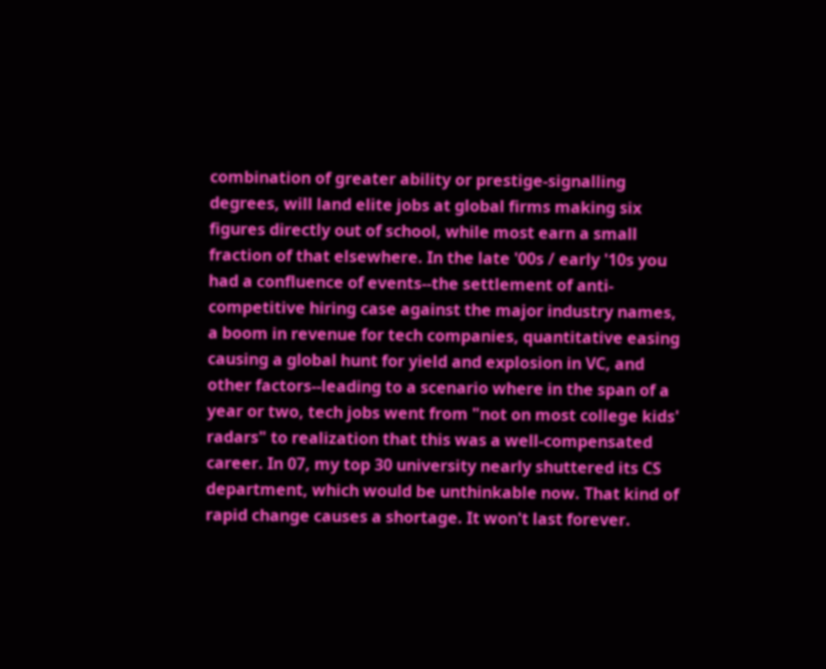combination of greater ability or prestige-signalling degrees, will land elite jobs at global firms making six figures directly out of school, while most earn a small fraction of that elsewhere. In the late '00s / early '10s you had a confluence of events--the settlement of anti-competitive hiring case against the major industry names, a boom in revenue for tech companies, quantitative easing causing a global hunt for yield and explosion in VC, and other factors--leading to a scenario where in the span of a year or two, tech jobs went from "not on most college kids' radars" to realization that this was a well-compensated career. In 07, my top 30 university nearly shuttered its CS department, which would be unthinkable now. That kind of rapid change causes a shortage. It won't last forever.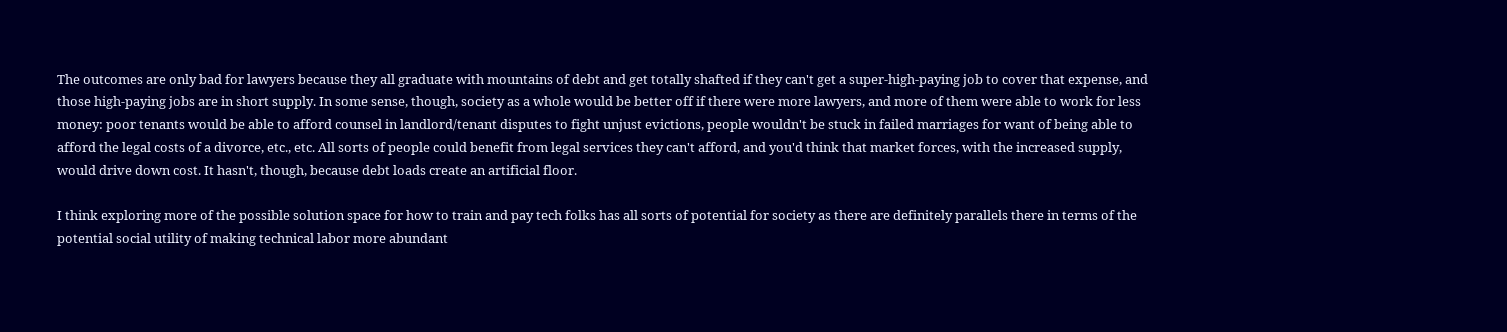The outcomes are only bad for lawyers because they all graduate with mountains of debt and get totally shafted if they can't get a super-high-paying job to cover that expense, and those high-paying jobs are in short supply. In some sense, though, society as a whole would be better off if there were more lawyers, and more of them were able to work for less money: poor tenants would be able to afford counsel in landlord/tenant disputes to fight unjust evictions, people wouldn't be stuck in failed marriages for want of being able to afford the legal costs of a divorce, etc., etc. All sorts of people could benefit from legal services they can't afford, and you'd think that market forces, with the increased supply, would drive down cost. It hasn't, though, because debt loads create an artificial floor.

I think exploring more of the possible solution space for how to train and pay tech folks has all sorts of potential for society as there are definitely parallels there in terms of the potential social utility of making technical labor more abundant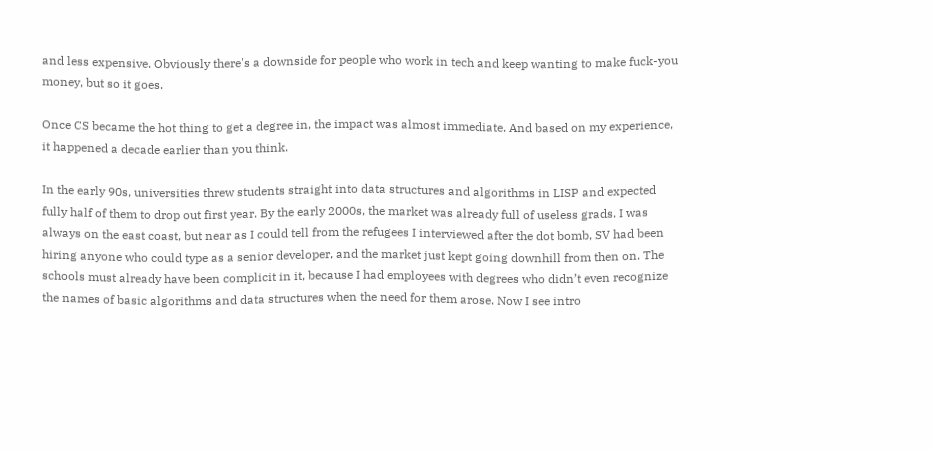and less expensive. Obviously there's a downside for people who work in tech and keep wanting to make fuck-you money, but so it goes.

Once CS became the hot thing to get a degree in, the impact was almost immediate. And based on my experience, it happened a decade earlier than you think.

In the early 90s, universities threw students straight into data structures and algorithms in LISP and expected fully half of them to drop out first year. By the early 2000s, the market was already full of useless grads. I was always on the east coast, but near as I could tell from the refugees I interviewed after the dot bomb, SV had been hiring anyone who could type as a senior developer, and the market just kept going downhill from then on. The schools must already have been complicit in it, because I had employees with degrees who didn’t even recognize the names of basic algorithms and data structures when the need for them arose. Now I see intro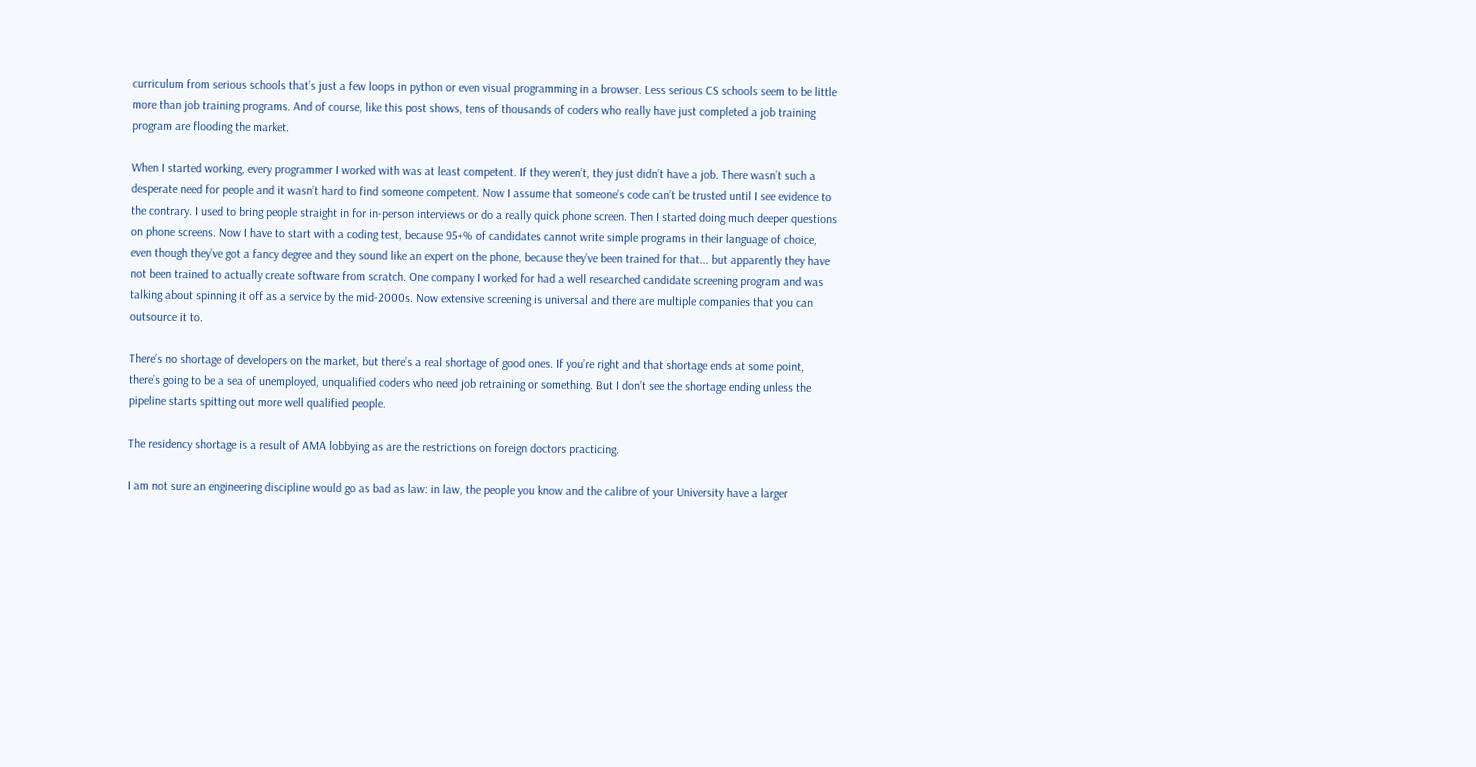curriculum from serious schools that’s just a few loops in python or even visual programming in a browser. Less serious CS schools seem to be little more than job training programs. And of course, like this post shows, tens of thousands of coders who really have just completed a job training program are flooding the market.

When I started working, every programmer I worked with was at least competent. If they weren’t, they just didn’t have a job. There wasn’t such a desperate need for people and it wasn’t hard to find someone competent. Now I assume that someone’s code can’t be trusted until I see evidence to the contrary. I used to bring people straight in for in-person interviews or do a really quick phone screen. Then I started doing much deeper questions on phone screens. Now I have to start with a coding test, because 95+% of candidates cannot write simple programs in their language of choice, even though they’ve got a fancy degree and they sound like an expert on the phone, because they’ve been trained for that... but apparently they have not been trained to actually create software from scratch. One company I worked for had a well researched candidate screening program and was talking about spinning it off as a service by the mid-2000s. Now extensive screening is universal and there are multiple companies that you can outsource it to.

There’s no shortage of developers on the market, but there’s a real shortage of good ones. If you’re right and that shortage ends at some point, there’s going to be a sea of unemployed, unqualified coders who need job retraining or something. But I don’t see the shortage ending unless the pipeline starts spitting out more well qualified people.

The residency shortage is a result of AMA lobbying as are the restrictions on foreign doctors practicing.

I am not sure an engineering discipline would go as bad as law: in law, the people you know and the calibre of your University have a larger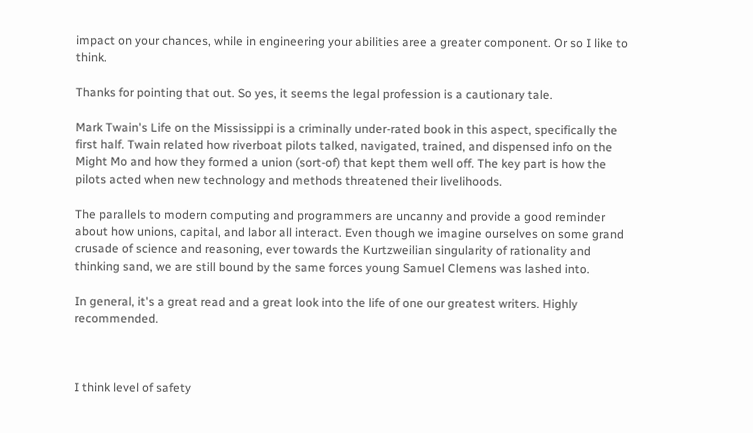impact on your chances, while in engineering your abilities aree a greater component. Or so I like to think.

Thanks for pointing that out. So yes, it seems the legal profession is a cautionary tale.

Mark Twain's Life on the Mississippi is a criminally under-rated book in this aspect, specifically the first half. Twain related how riverboat pilots talked, navigated, trained, and dispensed info on the Might Mo and how they formed a union (sort-of) that kept them well off. The key part is how the pilots acted when new technology and methods threatened their livelihoods.

The parallels to modern computing and programmers are uncanny and provide a good reminder about how unions, capital, and labor all interact. Even though we imagine ourselves on some grand crusade of science and reasoning, ever towards the Kurtzweilian singularity of rationality and thinking sand, we are still bound by the same forces young Samuel Clemens was lashed into.

In general, it's a great read and a great look into the life of one our greatest writers. Highly recommended.



I think level of safety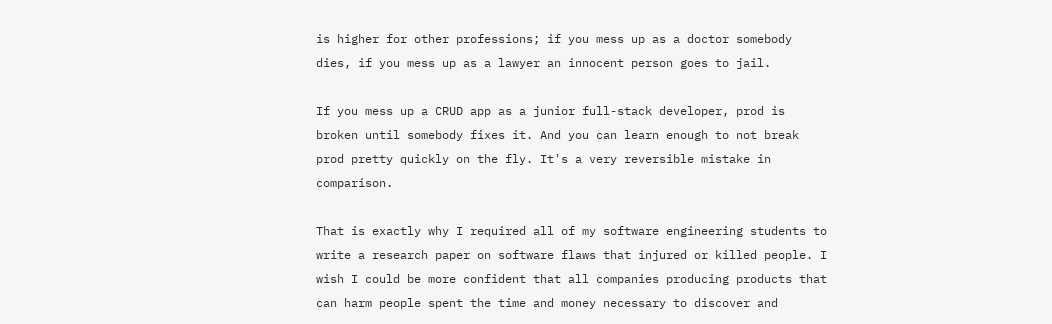is higher for other professions; if you mess up as a doctor somebody dies, if you mess up as a lawyer an innocent person goes to jail.

If you mess up a CRUD app as a junior full-stack developer, prod is broken until somebody fixes it. And you can learn enough to not break prod pretty quickly on the fly. It's a very reversible mistake in comparison.

That is exactly why I required all of my software engineering students to write a research paper on software flaws that injured or killed people. I wish I could be more confident that all companies producing products that can harm people spent the time and money necessary to discover and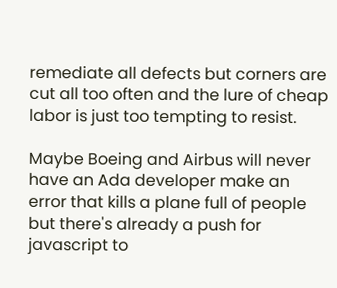remediate all defects but corners are cut all too often and the lure of cheap labor is just too tempting to resist.

Maybe Boeing and Airbus will never have an Ada developer make an error that kills a plane full of people but there's already a push for javascript to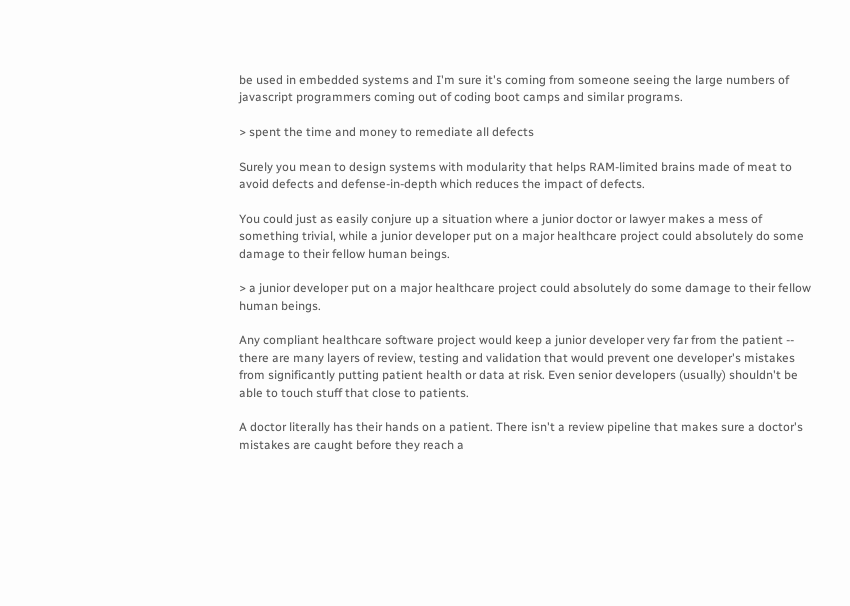be used in embedded systems and I'm sure it's coming from someone seeing the large numbers of javascript programmers coming out of coding boot camps and similar programs.

> spent the time and money to remediate all defects

Surely you mean to design systems with modularity that helps RAM-limited brains made of meat to avoid defects and defense-in-depth which reduces the impact of defects.

You could just as easily conjure up a situation where a junior doctor or lawyer makes a mess of something trivial, while a junior developer put on a major healthcare project could absolutely do some damage to their fellow human beings.

> a junior developer put on a major healthcare project could absolutely do some damage to their fellow human beings.

Any compliant healthcare software project would keep a junior developer very far from the patient -- there are many layers of review, testing and validation that would prevent one developer's mistakes from significantly putting patient health or data at risk. Even senior developers (usually) shouldn't be able to touch stuff that close to patients.

A doctor literally has their hands on a patient. There isn't a review pipeline that makes sure a doctor's mistakes are caught before they reach a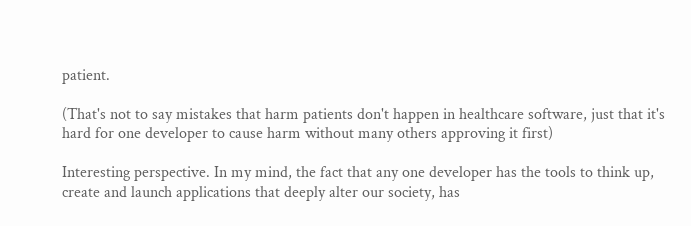patient.

(That's not to say mistakes that harm patients don't happen in healthcare software, just that it's hard for one developer to cause harm without many others approving it first)

Interesting perspective. In my mind, the fact that any one developer has the tools to think up, create and launch applications that deeply alter our society, has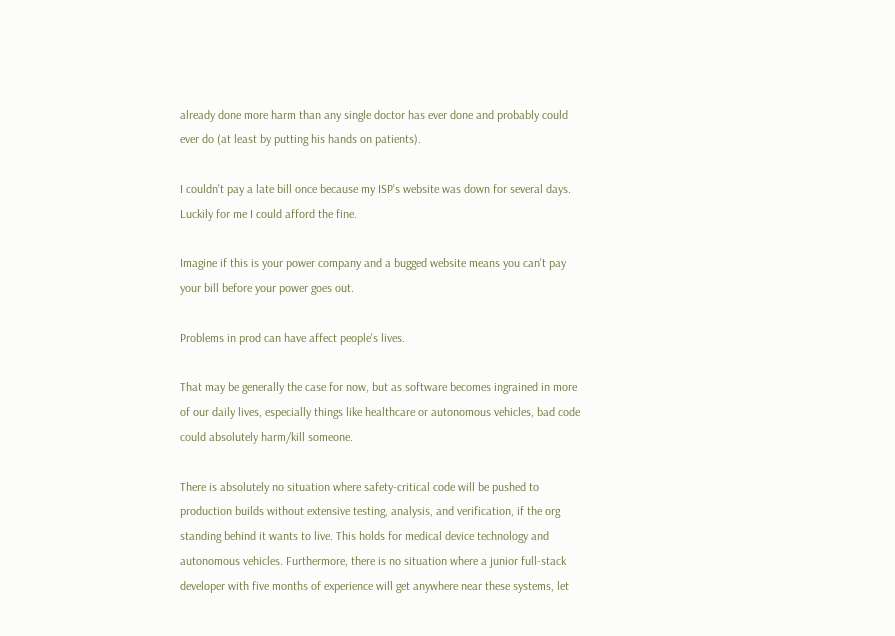already done more harm than any single doctor has ever done and probably could ever do (at least by putting his hands on patients).

I couldn't pay a late bill once because my ISP's website was down for several days. Luckily for me I could afford the fine.

Imagine if this is your power company and a bugged website means you can't pay your bill before your power goes out.

Problems in prod can have affect people's lives.

That may be generally the case for now, but as software becomes ingrained in more of our daily lives, especially things like healthcare or autonomous vehicles, bad code could absolutely harm/kill someone.

There is absolutely no situation where safety-critical code will be pushed to production builds without extensive testing, analysis, and verification, if the org standing behind it wants to live. This holds for medical device technology and autonomous vehicles. Furthermore, there is no situation where a junior full-stack developer with five months of experience will get anywhere near these systems, let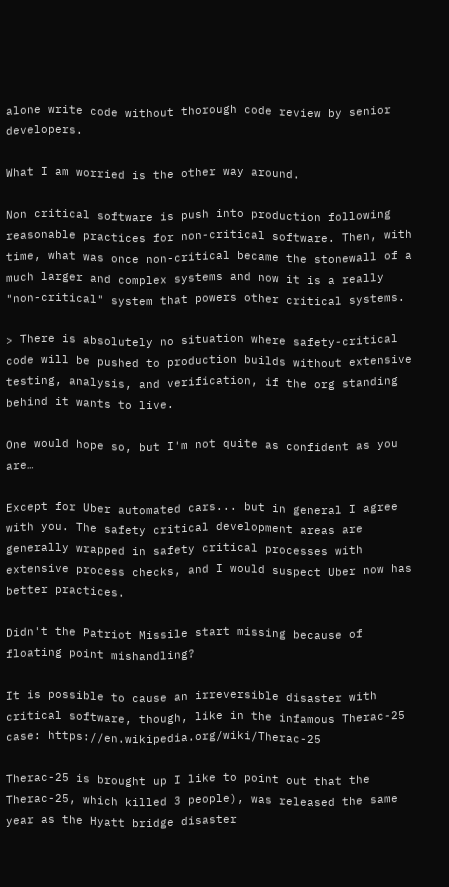alone write code without thorough code review by senior developers.

What I am worried is the other way around.

Non critical software is push into production following reasonable practices for non-critical software. Then, with time, what was once non-critical became the stonewall of a much larger and complex systems and now it is a really "non-critical" system that powers other critical systems.

> There is absolutely no situation where safety-critical code will be pushed to production builds without extensive testing, analysis, and verification, if the org standing behind it wants to live.

One would hope so, but I'm not quite as confident as you are…

Except for Uber automated cars... but in general I agree with you. The safety critical development areas are generally wrapped in safety critical processes with extensive process checks, and I would suspect Uber now has better practices.

Didn't the Patriot Missile start missing because of floating point mishandling?

It is possible to cause an irreversible disaster with critical software, though, like in the infamous Therac-25 case: https://en.wikipedia.org/wiki/Therac-25

Therac-25 is brought up I like to point out that the Therac-25, which killed 3 people), was released the same year as the Hyatt bridge disaster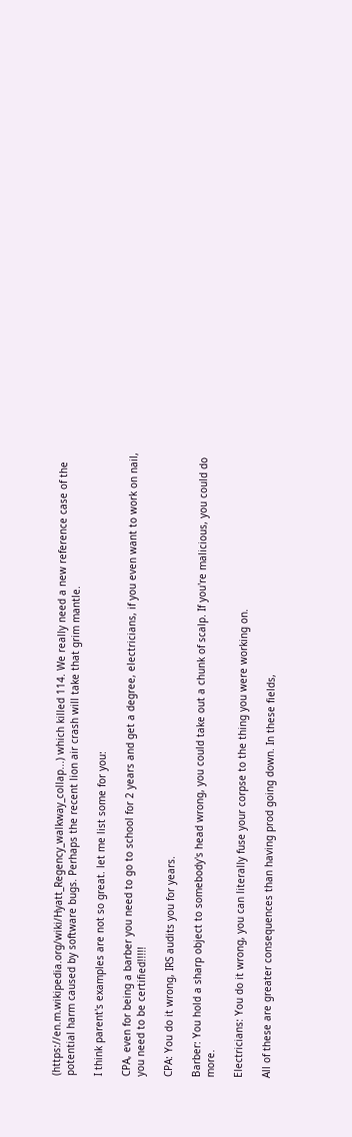(https://en.m.wikipedia.org/wiki/Hyatt_Regency_walkway_collap...) which killed 114. We really need a new reference case of the potential harm caused by software bugs. Perhaps the recent lion air crash will take that grim mantle.

I think parent's examples are not so great. let me list some for you:

CPA, even for being a barber you need to go to school for 2 years and get a degree, electricians, if you even want to work on nail, you need to be certified!!!!!

CPA: You do it wrong, IRS audits you for years.

Barber: You hold a sharp object to somebody's head wrong, you could take out a chunk of scalp. If you're malicious, you could do more.

Electricians: You do it wrong, you can literally fuse your corpse to the thing you were working on.

All of these are greater consequences than having prod going down. In these fields,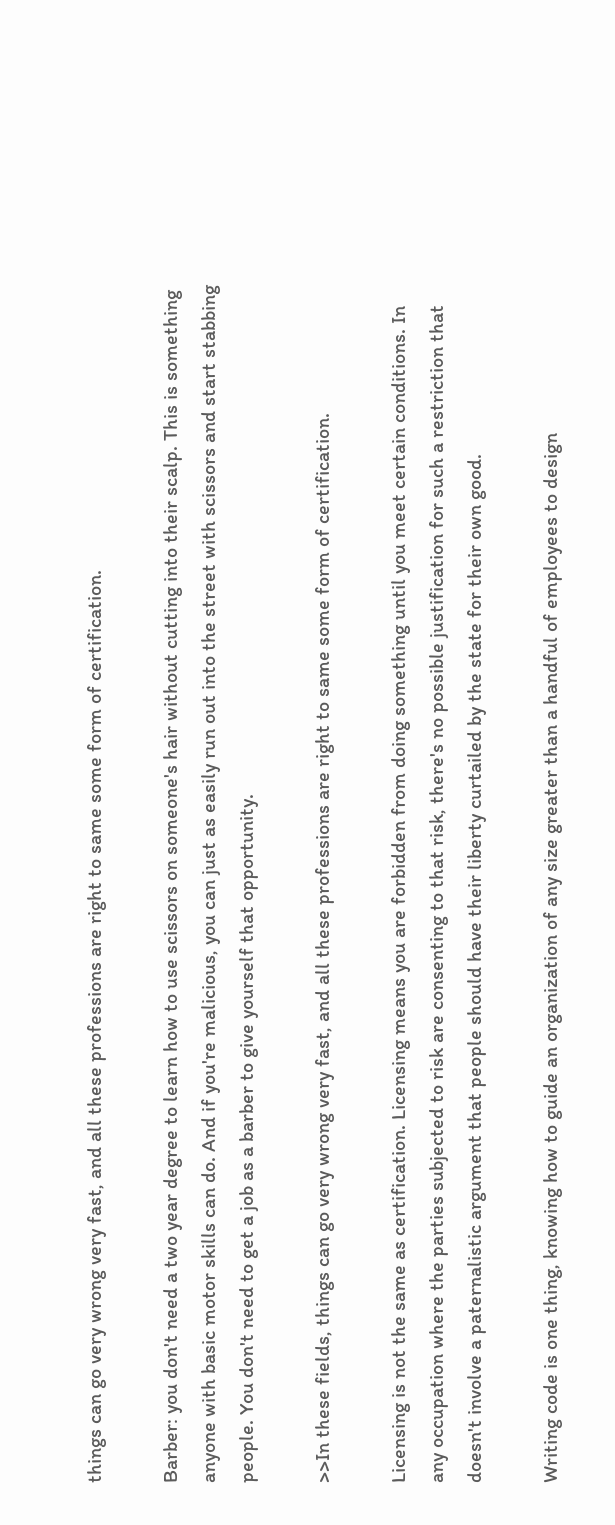things can go very wrong very fast, and all these professions are right to same some form of certification.

Barber: you don't need a two year degree to learn how to use scissors on someone's hair without cutting into their scalp. This is something anyone with basic motor skills can do. And if you're malicious, you can just as easily run out into the street with scissors and start stabbing people. You don't need to get a job as a barber to give yourself that opportunity.

>>In these fields, things can go very wrong very fast, and all these professions are right to same some form of certification.

Licensing is not the same as certification. Licensing means you are forbidden from doing something until you meet certain conditions. In any occupation where the parties subjected to risk are consenting to that risk, there's no possible justification for such a restriction that doesn't involve a paternalistic argument that people should have their liberty curtailed by the state for their own good.

Writing code is one thing, knowing how to guide an organization of any size greater than a handful of employees to design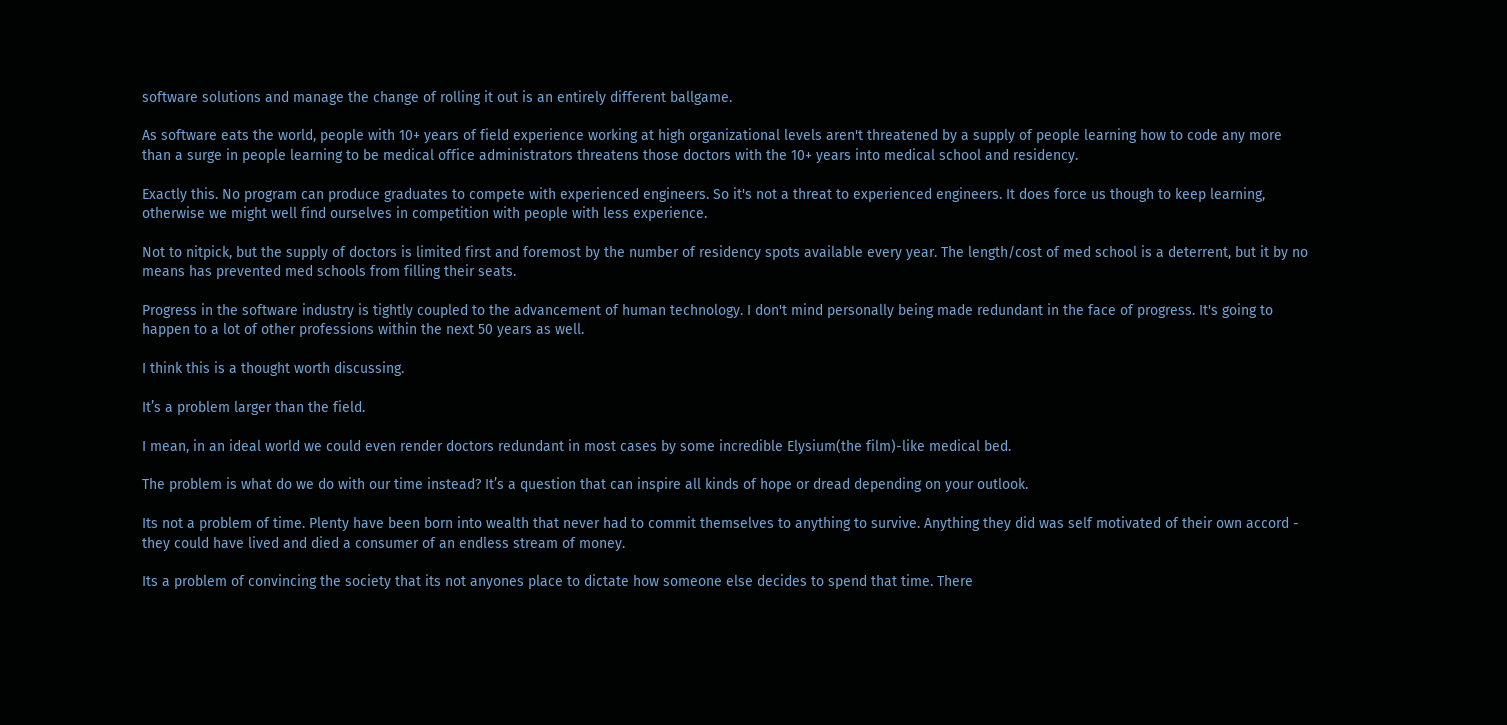software solutions and manage the change of rolling it out is an entirely different ballgame.

As software eats the world, people with 10+ years of field experience working at high organizational levels aren't threatened by a supply of people learning how to code any more than a surge in people learning to be medical office administrators threatens those doctors with the 10+ years into medical school and residency.

Exactly this. No program can produce graduates to compete with experienced engineers. So it's not a threat to experienced engineers. It does force us though to keep learning, otherwise we might well find ourselves in competition with people with less experience.

Not to nitpick, but the supply of doctors is limited first and foremost by the number of residency spots available every year. The length/cost of med school is a deterrent, but it by no means has prevented med schools from filling their seats.

Progress in the software industry is tightly coupled to the advancement of human technology. I don't mind personally being made redundant in the face of progress. It's going to happen to a lot of other professions within the next 50 years as well.

I think this is a thought worth discussing.

It’s a problem larger than the field.

I mean, in an ideal world we could even render doctors redundant in most cases by some incredible Elysium(the film)-like medical bed.

The problem is what do we do with our time instead? It’s a question that can inspire all kinds of hope or dread depending on your outlook.

Its not a problem of time. Plenty have been born into wealth that never had to commit themselves to anything to survive. Anything they did was self motivated of their own accord - they could have lived and died a consumer of an endless stream of money.

Its a problem of convincing the society that its not anyones place to dictate how someone else decides to spend that time. There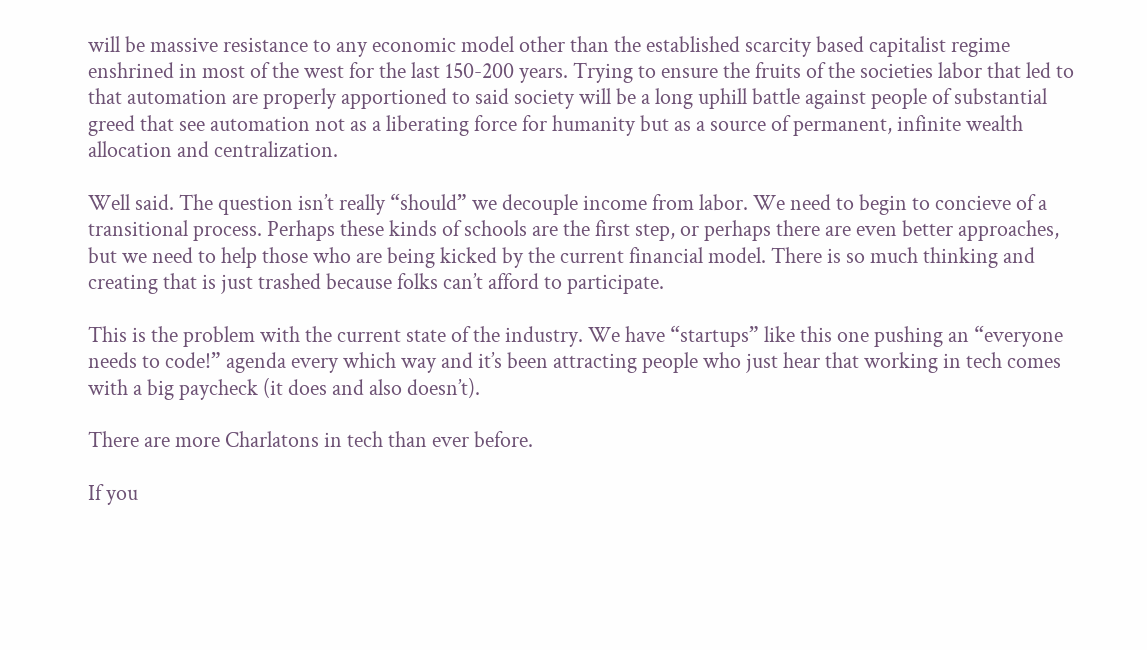will be massive resistance to any economic model other than the established scarcity based capitalist regime enshrined in most of the west for the last 150-200 years. Trying to ensure the fruits of the societies labor that led to that automation are properly apportioned to said society will be a long uphill battle against people of substantial greed that see automation not as a liberating force for humanity but as a source of permanent, infinite wealth allocation and centralization.

Well said. The question isn’t really “should” we decouple income from labor. We need to begin to concieve of a transitional process. Perhaps these kinds of schools are the first step, or perhaps there are even better approaches, but we need to help those who are being kicked by the current financial model. There is so much thinking and creating that is just trashed because folks can’t afford to participate.

This is the problem with the current state of the industry. We have “startups” like this one pushing an “everyone needs to code!” agenda every which way and it’s been attracting people who just hear that working in tech comes with a big paycheck (it does and also doesn’t).

There are more Charlatons in tech than ever before.

If you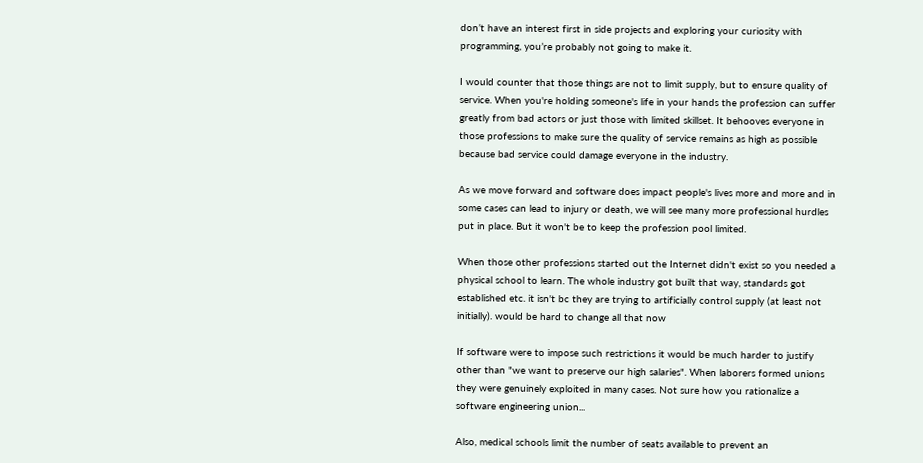don’t have an interest first in side projects and exploring your curiosity with programming, you’re probably not going to make it.

I would counter that those things are not to limit supply, but to ensure quality of service. When you're holding someone's life in your hands the profession can suffer greatly from bad actors or just those with limited skillset. It behooves everyone in those professions to make sure the quality of service remains as high as possible because bad service could damage everyone in the industry.

As we move forward and software does impact people's lives more and more and in some cases can lead to injury or death, we will see many more professional hurdles put in place. But it won't be to keep the profession pool limited.

When those other professions started out the Internet didn't exist so you needed a physical school to learn. The whole industry got built that way, standards got established etc. it isn't bc they are trying to artificially control supply (at least not initially). would be hard to change all that now

If software were to impose such restrictions it would be much harder to justify other than "we want to preserve our high salaries". When laborers formed unions they were genuinely exploited in many cases. Not sure how you rationalize a software engineering union...

Also, medical schools limit the number of seats available to prevent an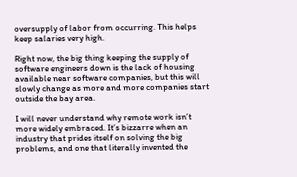oversupply of labor from occurring. This helps keep salaries very high.

Right now, the big thing keeping the supply of software engineers down is the lack of housing available near software companies, but this will slowly change as more and more companies start outside the bay area.

I will never understand why remote work isn’t more widely embraced. It’s bizzarre when an industry that prides itself on solving the big problems, and one that literally invented the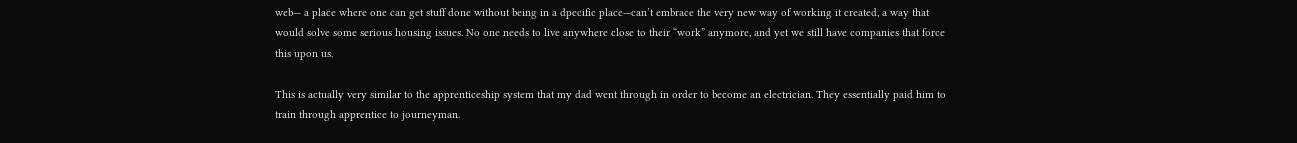web— a place where one can get stuff done without being in a dpecific place—can’t embrace the very new way of working it created, a way that would solve some serious housing issues. No one needs to live anywhere close to their “work” anymore, and yet we still have companies that force this upon us.

This is actually very similar to the apprenticeship system that my dad went through in order to become an electrician. They essentially paid him to train through apprentice to journeyman.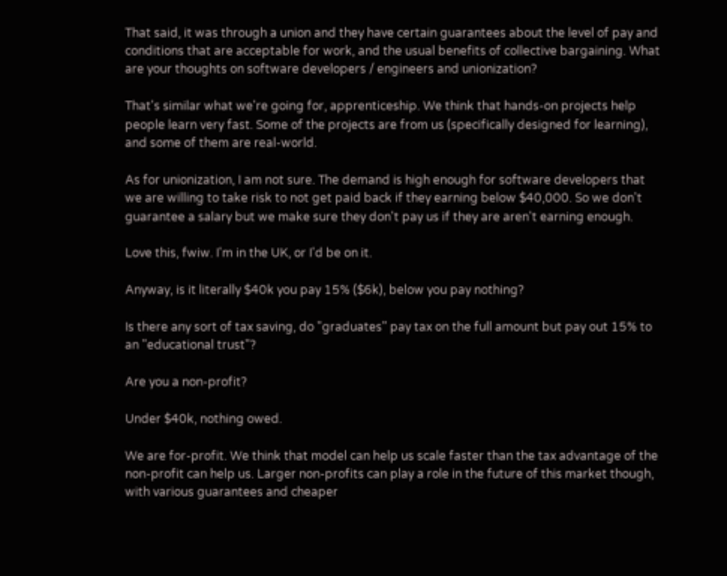That said, it was through a union and they have certain guarantees about the level of pay and conditions that are acceptable for work, and the usual benefits of collective bargaining. What are your thoughts on software developers / engineers and unionization?

That's similar what we're going for, apprenticeship. We think that hands-on projects help people learn very fast. Some of the projects are from us (specifically designed for learning), and some of them are real-world.

As for unionization, I am not sure. The demand is high enough for software developers that we are willing to take risk to not get paid back if they earning below $40,000. So we don't guarantee a salary but we make sure they don't pay us if they are aren't earning enough.

Love this, fwiw. I'm in the UK, or I'd be on it.

Anyway, is it literally $40k you pay 15% ($6k), below you pay nothing?

Is there any sort of tax saving, do "graduates" pay tax on the full amount but pay out 15% to an "educational trust"?

Are you a non-profit?

Under $40k, nothing owed.

We are for-profit. We think that model can help us scale faster than the tax advantage of the non-profit can help us. Larger non-profits can play a role in the future of this market though, with various guarantees and cheaper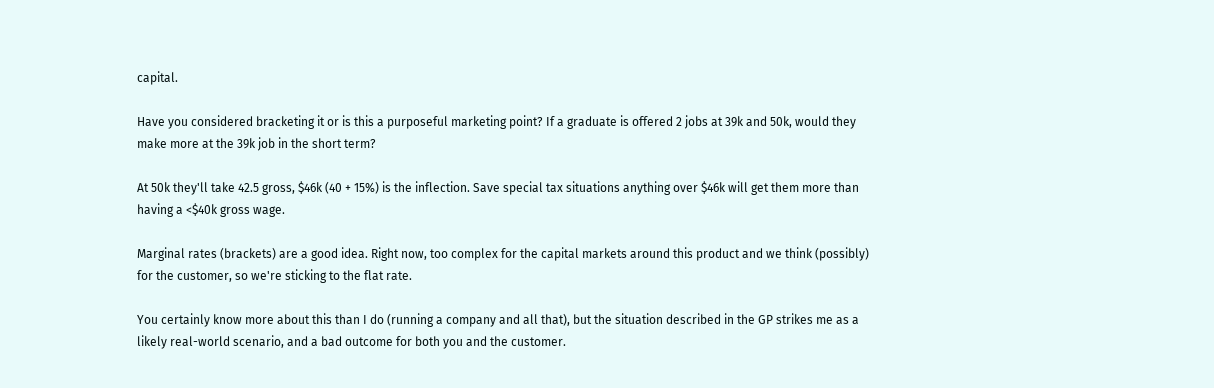capital.

Have you considered bracketing it or is this a purposeful marketing point? If a graduate is offered 2 jobs at 39k and 50k, would they make more at the 39k job in the short term?

At 50k they'll take 42.5 gross, $46k (40 + 15%) is the inflection. Save special tax situations anything over $46k will get them more than having a <$40k gross wage.

Marginal rates (brackets) are a good idea. Right now, too complex for the capital markets around this product and we think (possibly) for the customer, so we're sticking to the flat rate.

You certainly know more about this than I do (running a company and all that), but the situation described in the GP strikes me as a likely real-world scenario, and a bad outcome for both you and the customer.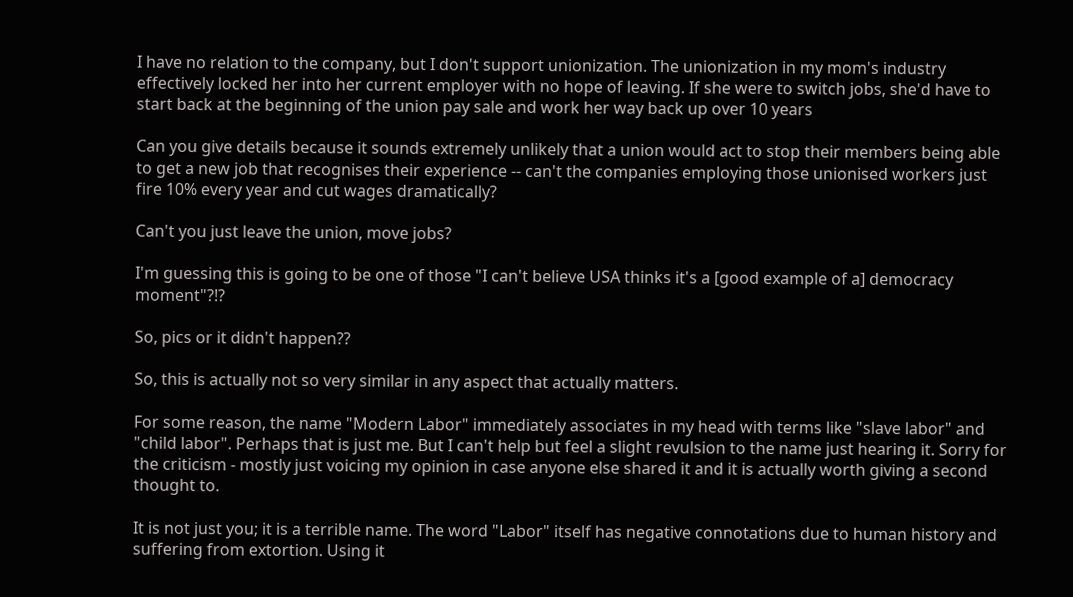I have no relation to the company, but I don't support unionization. The unionization in my mom's industry effectively locked her into her current employer with no hope of leaving. If she were to switch jobs, she'd have to start back at the beginning of the union pay sale and work her way back up over 10 years

Can you give details because it sounds extremely unlikely that a union would act to stop their members being able to get a new job that recognises their experience -- can't the companies employing those unionised workers just fire 10% every year and cut wages dramatically?

Can't you just leave the union, move jobs?

I'm guessing this is going to be one of those "I can't believe USA thinks it's a [good example of a] democracy moment"?!?

So, pics or it didn't happen??

So, this is actually not so very similar in any aspect that actually matters.

For some reason, the name "Modern Labor" immediately associates in my head with terms like "slave labor" and "child labor". Perhaps that is just me. But I can't help but feel a slight revulsion to the name just hearing it. Sorry for the criticism - mostly just voicing my opinion in case anyone else shared it and it is actually worth giving a second thought to.

It is not just you; it is a terrible name. The word "Labor" itself has negative connotations due to human history and suffering from extortion. Using it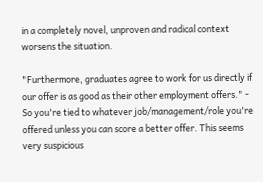in a completely novel, unproven and radical context worsens the situation.

"Furthermore, graduates agree to work for us directly if our offer is as good as their other employment offers." - So you're tied to whatever job/management/role you're offered unless you can score a better offer. This seems very suspicious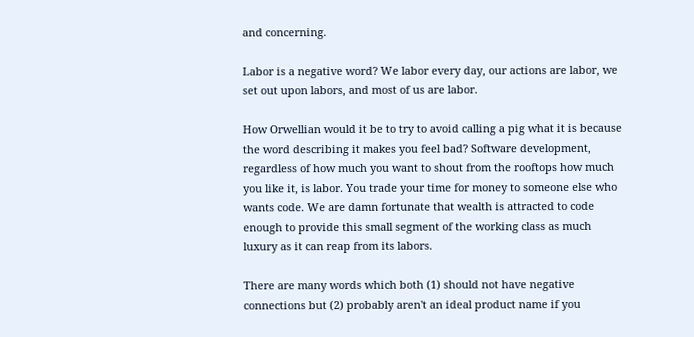and concerning.

Labor is a negative word? We labor every day, our actions are labor, we set out upon labors, and most of us are labor.

How Orwellian would it be to try to avoid calling a pig what it is because the word describing it makes you feel bad? Software development, regardless of how much you want to shout from the rooftops how much you like it, is labor. You trade your time for money to someone else who wants code. We are damn fortunate that wealth is attracted to code enough to provide this small segment of the working class as much luxury as it can reap from its labors.

There are many words which both (1) should not have negative connections but (2) probably aren't an ideal product name if you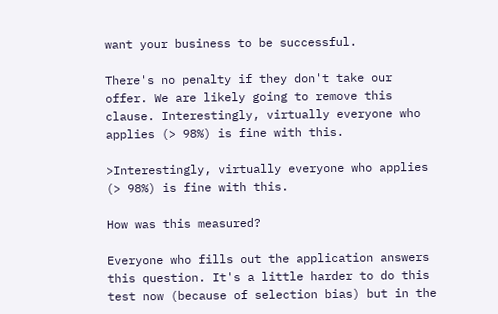want your business to be successful.

There's no penalty if they don't take our offer. We are likely going to remove this clause. Interestingly, virtually everyone who applies (> 98%) is fine with this.

>Interestingly, virtually everyone who applies (> 98%) is fine with this.

How was this measured?

Everyone who fills out the application answers this question. It's a little harder to do this test now (because of selection bias) but in the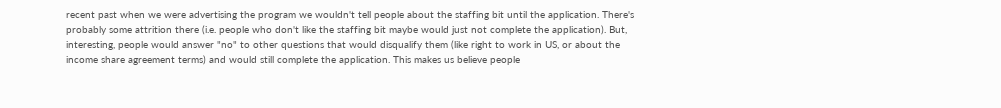recent past when we were advertising the program we wouldn't tell people about the staffing bit until the application. There's probably some attrition there (i.e. people who don't like the staffing bit maybe would just not complete the application). But, interesting, people would answer "no" to other questions that would disqualify them (like right to work in US, or about the income share agreement terms) and would still complete the application. This makes us believe people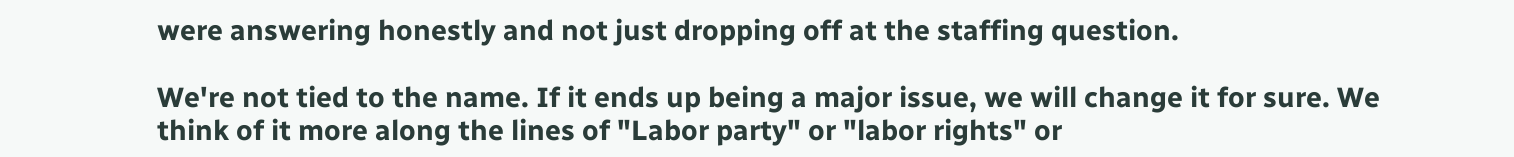were answering honestly and not just dropping off at the staffing question.

We're not tied to the name. If it ends up being a major issue, we will change it for sure. We think of it more along the lines of "Labor party" or "labor rights" or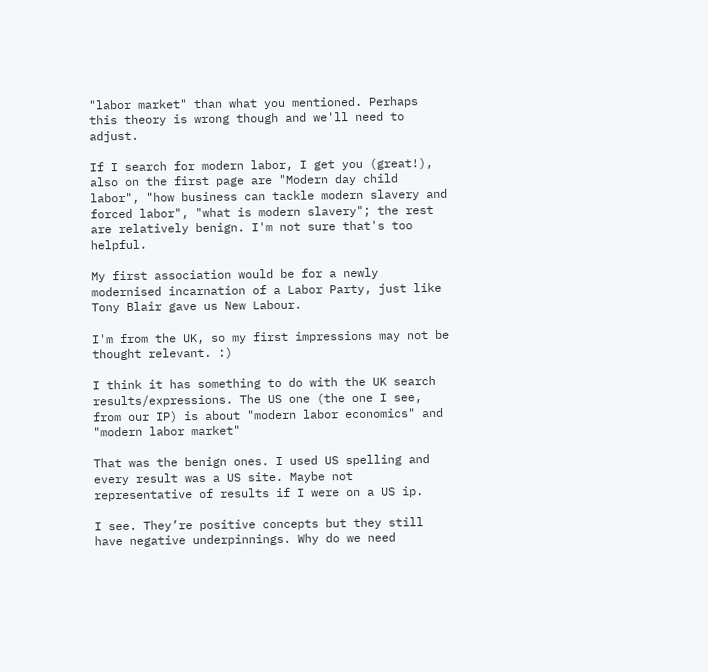"labor market" than what you mentioned. Perhaps this theory is wrong though and we'll need to adjust.

If I search for modern labor, I get you (great!), also on the first page are "Modern day child labor", "how business can tackle modern slavery and forced labor", "what is modern slavery"; the rest are relatively benign. I'm not sure that's too helpful.

My first association would be for a newly modernised incarnation of a Labor Party, just like Tony Blair gave us New Labour.

I'm from the UK, so my first impressions may not be thought relevant. :)

I think it has something to do with the UK search results/expressions. The US one (the one I see, from our IP) is about "modern labor economics" and "modern labor market"

That was the benign ones. I used US spelling and every result was a US site. Maybe not representative of results if I were on a US ip.

I see. They’re positive concepts but they still have negative underpinnings. Why do we need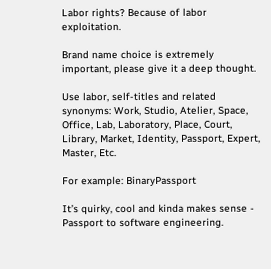Labor rights? Because of labor exploitation.

Brand name choice is extremely important, please give it a deep thought.

Use labor, self-titles and related synonyms: Work, Studio, Atelier, Space, Office, Lab, Laboratory, Place, Court, Library, Market, Identity, Passport, Expert, Master, Etc.

For example: BinaryPassport

It’s quirky, cool and kinda makes sense - Passport to software engineering.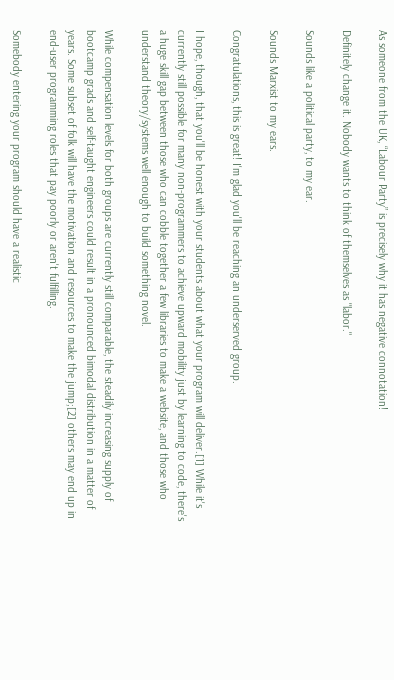As someone from the UK, “Labour Party” is precisely why it has negative connotation!

Definitely change it. Nobody wants to think of themselves as "labor."

Sounds like a political party, to my ear.

Sounds Marxist to my ears.

Congratulations, this is great! I'm glad you'll be reaching an underserved group.

I hope, though, that you'll be honest with your students about what your program will deliver.[1] While it's currently still possible for many non-programmers to achieve upward mobility just by learning to code, there's a huge skill gap between those who can cobble together a few libraries to make a website, and those who understand theory/systems well enough to build something novel.

While compensation levels for both groups are currently still comparable, the steadily increasing supply of bootcamp grads and self-taught engineers could result in a pronounced bimodal distribution in a matter of years. Some subset of folk will have the motivation and resources to make the jump;[2] others may end up in end-user programming roles that pay poorly or aren't fulfilling.

Somebody entering your program should have a realistic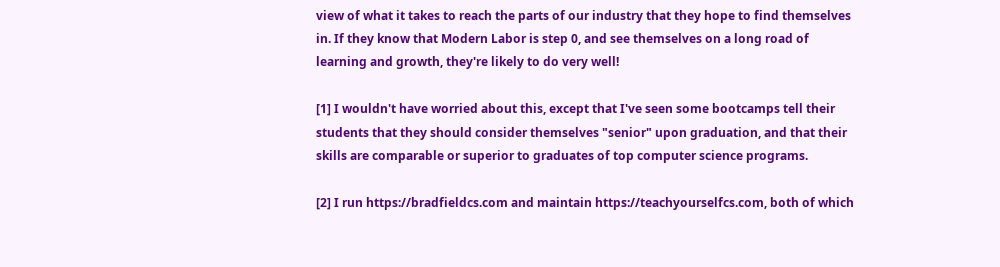view of what it takes to reach the parts of our industry that they hope to find themselves in. If they know that Modern Labor is step 0, and see themselves on a long road of learning and growth, they're likely to do very well!

[1] I wouldn't have worried about this, except that I've seen some bootcamps tell their students that they should consider themselves "senior" upon graduation, and that their skills are comparable or superior to graduates of top computer science programs.

[2] I run https://bradfieldcs.com and maintain https://teachyourselfcs.com, both of which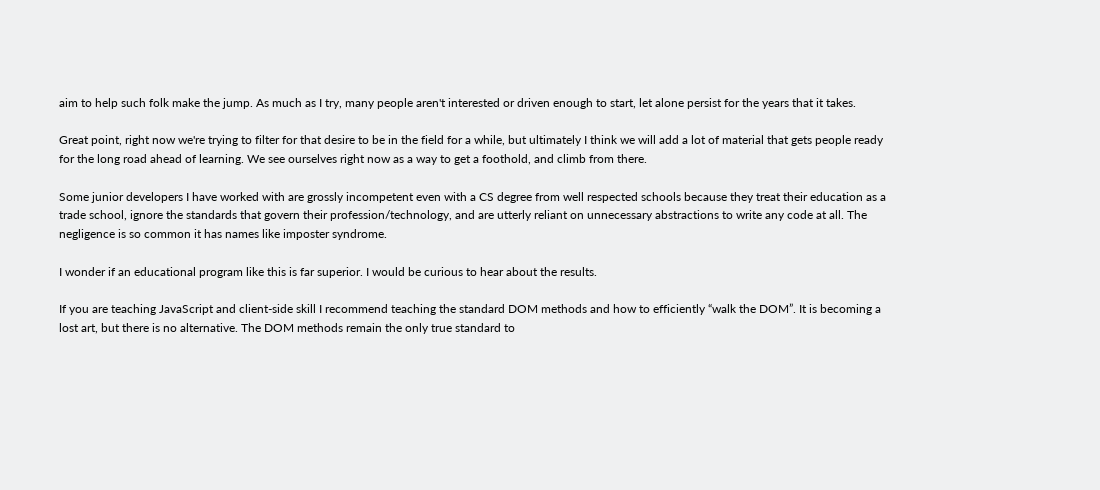aim to help such folk make the jump. As much as I try, many people aren't interested or driven enough to start, let alone persist for the years that it takes.

Great point, right now we're trying to filter for that desire to be in the field for a while, but ultimately I think we will add a lot of material that gets people ready for the long road ahead of learning. We see ourselves right now as a way to get a foothold, and climb from there.

Some junior developers I have worked with are grossly incompetent even with a CS degree from well respected schools because they treat their education as a trade school, ignore the standards that govern their profession/technology, and are utterly reliant on unnecessary abstractions to write any code at all. The negligence is so common it has names like imposter syndrome.

I wonder if an educational program like this is far superior. I would be curious to hear about the results.

If you are teaching JavaScript and client-side skill I recommend teaching the standard DOM methods and how to efficiently “walk the DOM”. It is becoming a lost art, but there is no alternative. The DOM methods remain the only true standard to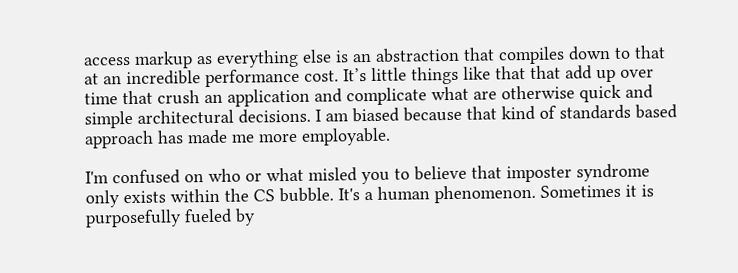access markup as everything else is an abstraction that compiles down to that at an incredible performance cost. It’s little things like that that add up over time that crush an application and complicate what are otherwise quick and simple architectural decisions. I am biased because that kind of standards based approach has made me more employable.

I'm confused on who or what misled you to believe that imposter syndrome only exists within the CS bubble. It's a human phenomenon. Sometimes it is purposefully fueled by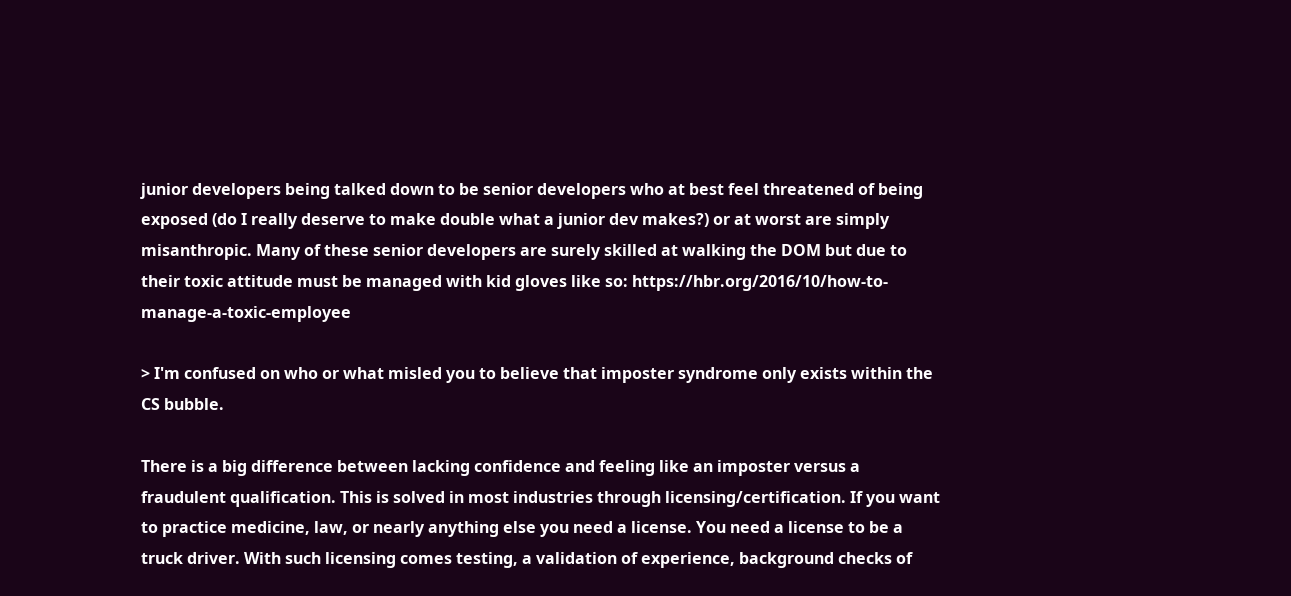junior developers being talked down to be senior developers who at best feel threatened of being exposed (do I really deserve to make double what a junior dev makes?) or at worst are simply misanthropic. Many of these senior developers are surely skilled at walking the DOM but due to their toxic attitude must be managed with kid gloves like so: https://hbr.org/2016/10/how-to-manage-a-toxic-employee

> I'm confused on who or what misled you to believe that imposter syndrome only exists within the CS bubble.

There is a big difference between lacking confidence and feeling like an imposter versus a fraudulent qualification. This is solved in most industries through licensing/certification. If you want to practice medicine, law, or nearly anything else you need a license. You need a license to be a truck driver. With such licensing comes testing, a validation of experience, background checks of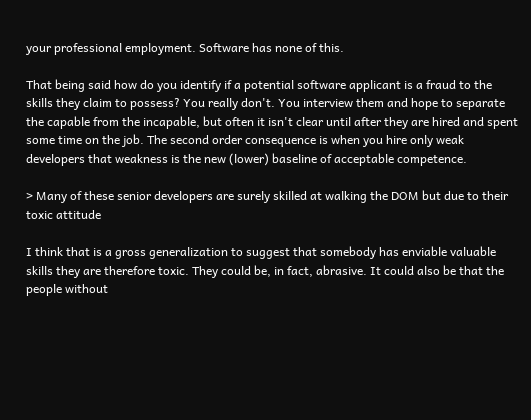your professional employment. Software has none of this.

That being said how do you identify if a potential software applicant is a fraud to the skills they claim to possess? You really don't. You interview them and hope to separate the capable from the incapable, but often it isn't clear until after they are hired and spent some time on the job. The second order consequence is when you hire only weak developers that weakness is the new (lower) baseline of acceptable competence.

> Many of these senior developers are surely skilled at walking the DOM but due to their toxic attitude

I think that is a gross generalization to suggest that somebody has enviable valuable skills they are therefore toxic. They could be, in fact, abrasive. It could also be that the people without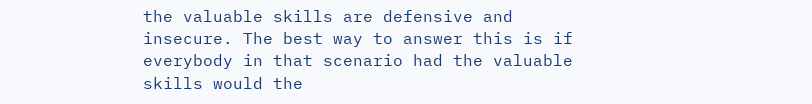the valuable skills are defensive and insecure. The best way to answer this is if everybody in that scenario had the valuable skills would the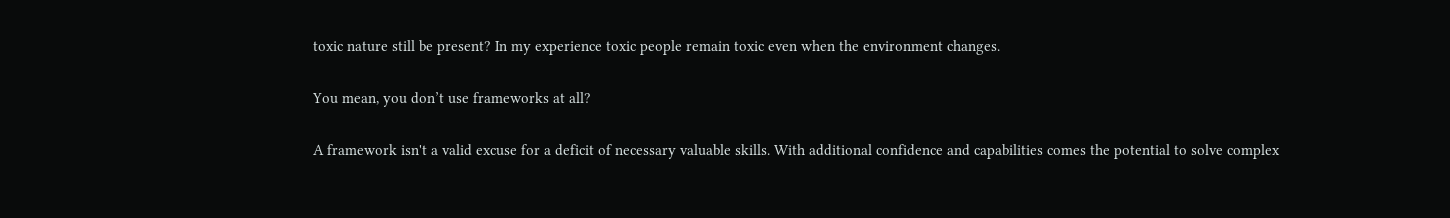toxic nature still be present? In my experience toxic people remain toxic even when the environment changes.

You mean, you don’t use frameworks at all?

A framework isn't a valid excuse for a deficit of necessary valuable skills. With additional confidence and capabilities comes the potential to solve complex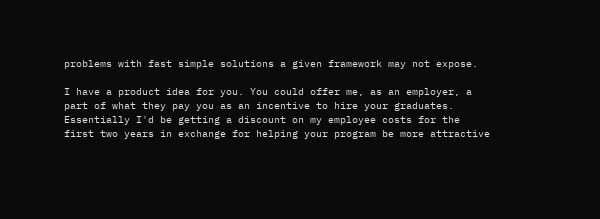problems with fast simple solutions a given framework may not expose.

I have a product idea for you. You could offer me, as an employer, a part of what they pay you as an incentive to hire your graduates. Essentially I'd be getting a discount on my employee costs for the first two years in exchange for helping your program be more attractive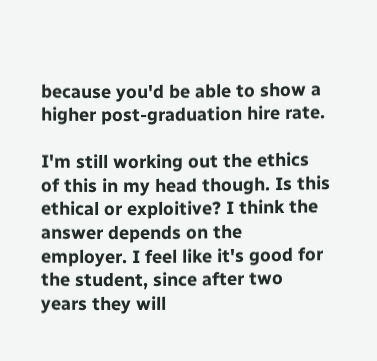because you'd be able to show a higher post-graduation hire rate.

I'm still working out the ethics of this in my head though. Is this ethical or exploitive? I think the answer depends on the employer. I feel like it's good for the student, since after two years they will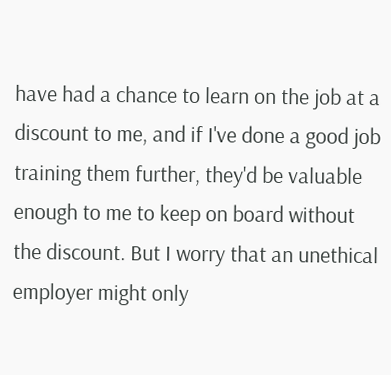have had a chance to learn on the job at a discount to me, and if I've done a good job training them further, they'd be valuable enough to me to keep on board without the discount. But I worry that an unethical employer might only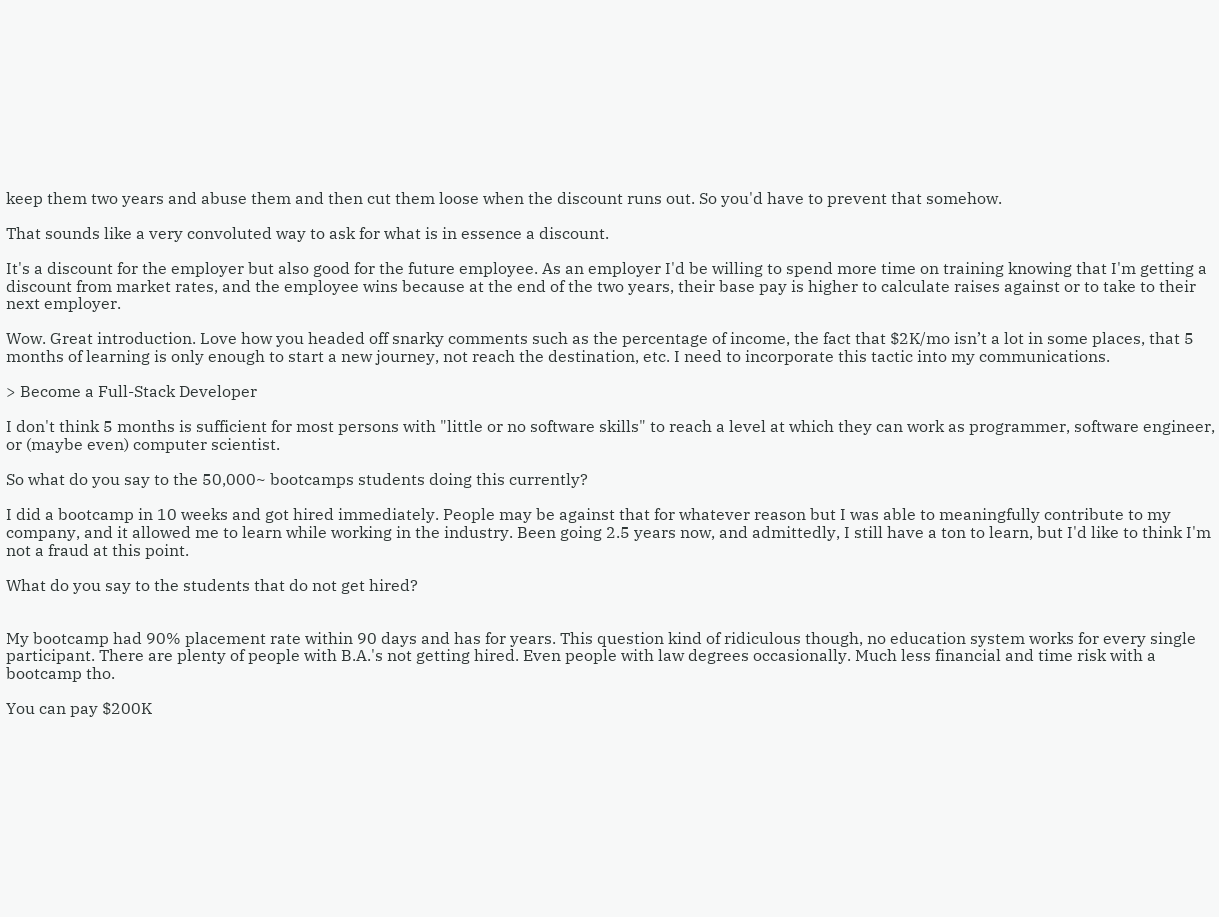keep them two years and abuse them and then cut them loose when the discount runs out. So you'd have to prevent that somehow.

That sounds like a very convoluted way to ask for what is in essence a discount.

It's a discount for the employer but also good for the future employee. As an employer I'd be willing to spend more time on training knowing that I'm getting a discount from market rates, and the employee wins because at the end of the two years, their base pay is higher to calculate raises against or to take to their next employer.

Wow. Great introduction. Love how you headed off snarky comments such as the percentage of income, the fact that $2K/mo isn’t a lot in some places, that 5 months of learning is only enough to start a new journey, not reach the destination, etc. I need to incorporate this tactic into my communications.

> Become a Full-Stack Developer

I don't think 5 months is sufficient for most persons with "little or no software skills" to reach a level at which they can work as programmer, software engineer, or (maybe even) computer scientist.

So what do you say to the 50,000~ bootcamps students doing this currently?

I did a bootcamp in 10 weeks and got hired immediately. People may be against that for whatever reason but I was able to meaningfully contribute to my company, and it allowed me to learn while working in the industry. Been going 2.5 years now, and admittedly, I still have a ton to learn, but I'd like to think I'm not a fraud at this point.

What do you say to the students that do not get hired?


My bootcamp had 90% placement rate within 90 days and has for years. This question kind of ridiculous though, no education system works for every single participant. There are plenty of people with B.A.'s not getting hired. Even people with law degrees occasionally. Much less financial and time risk with a bootcamp tho.

You can pay $200K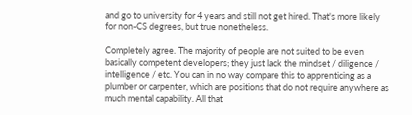and go to university for 4 years and still not get hired. That's more likely for non-CS degrees, but true nonetheless.

Completely agree. The majority of people are not suited to be even basically competent developers; they just lack the mindset / diligence / intelligence / etc. You can in no way compare this to apprenticing as a plumber or carpenter, which are positions that do not require anywhere as much mental capability. All that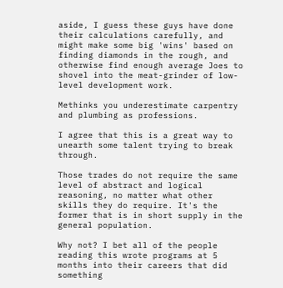aside, I guess these guys have done their calculations carefully, and might make some big 'wins' based on finding diamonds in the rough, and otherwise find enough average Joes to shovel into the meat-grinder of low-level development work.

Methinks you underestimate carpentry and plumbing as professions.

I agree that this is a great way to unearth some talent trying to break through.

Those trades do not require the same level of abstract and logical reasoning, no matter what other skills they do require. It's the former that is in short supply in the general population.

Why not? I bet all of the people reading this wrote programs at 5 months into their careers that did something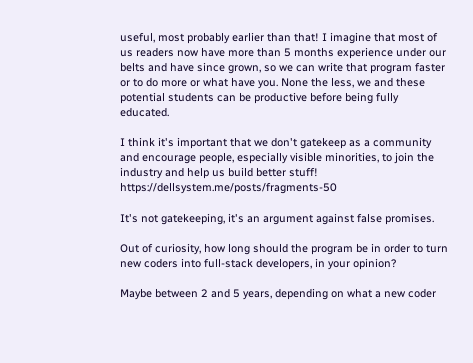useful, most probably earlier than that! I imagine that most of us readers now have more than 5 months experience under our belts and have since grown, so we can write that program faster or to do more or what have you. None the less, we and these potential students can be productive before being fully educated.

I think it's important that we don't gatekeep as a community and encourage people, especially visible minorities, to join the industry and help us build better stuff! https://dellsystem.me/posts/fragments-50

It's not gatekeeping, it's an argument against false promises.

Out of curiosity, how long should the program be in order to turn new coders into full-stack developers, in your opinion?

Maybe between 2 and 5 years, depending on what a new coder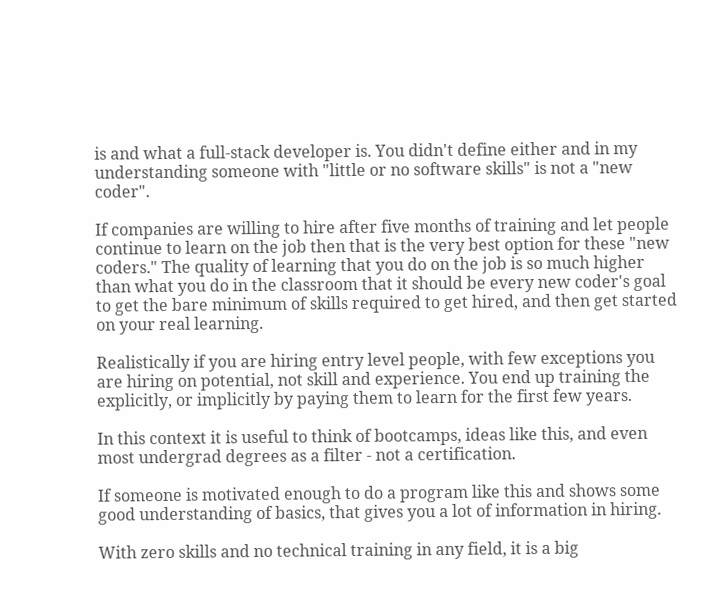is and what a full-stack developer is. You didn't define either and in my understanding someone with "little or no software skills" is not a "new coder".

If companies are willing to hire after five months of training and let people continue to learn on the job then that is the very best option for these "new coders." The quality of learning that you do on the job is so much higher than what you do in the classroom that it should be every new coder's goal to get the bare minimum of skills required to get hired, and then get started on your real learning.

Realistically if you are hiring entry level people, with few exceptions you are hiring on potential, not skill and experience. You end up training the explicitly, or implicitly by paying them to learn for the first few years.

In this context it is useful to think of bootcamps, ideas like this, and even most undergrad degrees as a filter - not a certification.

If someone is motivated enough to do a program like this and shows some good understanding of basics, that gives you a lot of information in hiring.

With zero skills and no technical training in any field, it is a big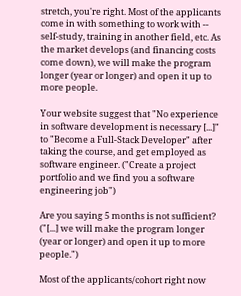stretch, you're right. Most of the applicants come in with something to work with -- self-study, training in another field, etc. As the market develops (and financing costs come down), we will make the program longer (year or longer) and open it up to more people.

Your website suggest that "No experience in software development is necessary [...]" to "Become a Full-Stack Developer" after taking the course, and get employed as software engineer. ("Create a project portfolio and we find you a software engineering job")

Are you saying 5 months is not sufficient? ("[...] we will make the program longer (year or longer) and open it up to more people.")

Most of the applicants/cohort right now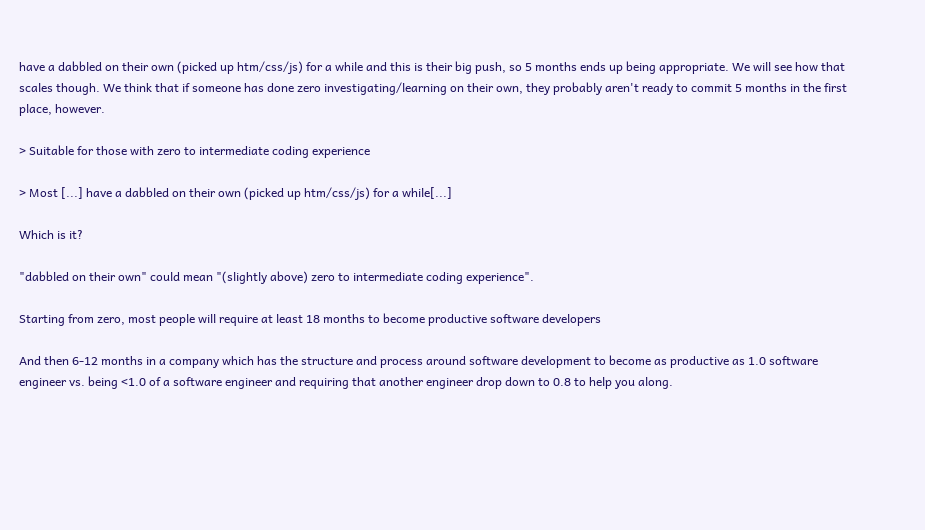have a dabbled on their own (picked up htm/css/js) for a while and this is their big push, so 5 months ends up being appropriate. We will see how that scales though. We think that if someone has done zero investigating/learning on their own, they probably aren't ready to commit 5 months in the first place, however.

> Suitable for those with zero to intermediate coding experience

> Most [...] have a dabbled on their own (picked up htm/css/js) for a while[...]

Which is it?

"dabbled on their own" could mean "(slightly above) zero to intermediate coding experience".

Starting from zero, most people will require at least 18 months to become productive software developers

And then 6-12 months in a company which has the structure and process around software development to become as productive as 1.0 software engineer vs. being <1.0 of a software engineer and requiring that another engineer drop down to 0.8 to help you along.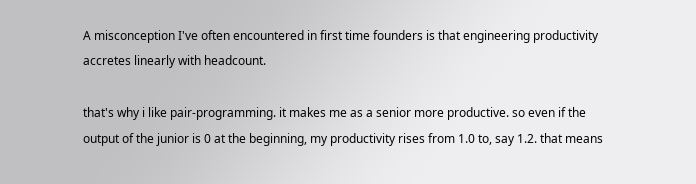A misconception I've often encountered in first time founders is that engineering productivity accretes linearly with headcount.

that's why i like pair-programming. it makes me as a senior more productive. so even if the output of the junior is 0 at the beginning, my productivity rises from 1.0 to, say 1.2. that means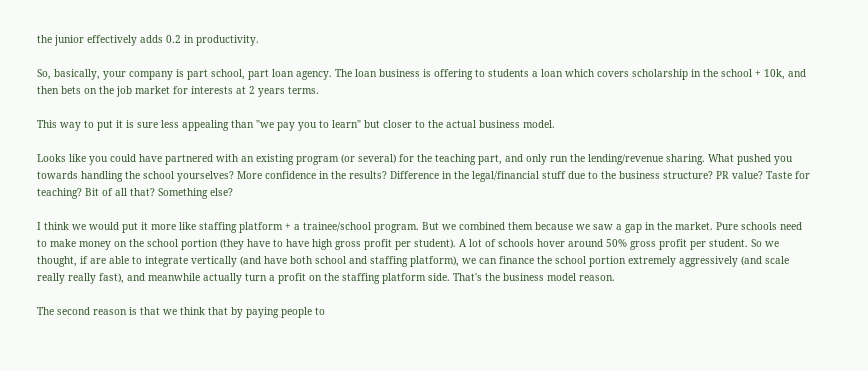the junior effectively adds 0.2 in productivity.

So, basically, your company is part school, part loan agency. The loan business is offering to students a loan which covers scholarship in the school + 10k, and then bets on the job market for interests at 2 years terms.

This way to put it is sure less appealing than "we pay you to learn" but closer to the actual business model.

Looks like you could have partnered with an existing program (or several) for the teaching part, and only run the lending/revenue sharing. What pushed you towards handling the school yourselves? More confidence in the results? Difference in the legal/financial stuff due to the business structure? PR value? Taste for teaching? Bit of all that? Something else?

I think we would put it more like staffing platform + a trainee/school program. But we combined them because we saw a gap in the market. Pure schools need to make money on the school portion (they have to have high gross profit per student). A lot of schools hover around 50% gross profit per student. So we thought, if are able to integrate vertically (and have both school and staffing platform), we can finance the school portion extremely aggressively (and scale really really fast), and meanwhile actually turn a profit on the staffing platform side. That's the business model reason.

The second reason is that we think that by paying people to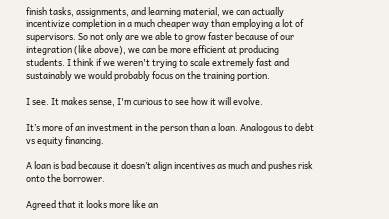finish tasks, assignments, and learning material, we can actually incentivize completion in a much cheaper way than employing a lot of supervisors. So not only are we able to grow faster because of our integration (like above), we can be more efficient at producing students. I think if we weren't trying to scale extremely fast and sustainably we would probably focus on the training portion.

I see. It makes sense, I'm curious to see how it will evolve.

It’s more of an investment in the person than a loan. Analogous to debt vs equity financing.

A loan is bad because it doesn’t align incentives as much and pushes risk onto the borrower.

Agreed that it looks more like an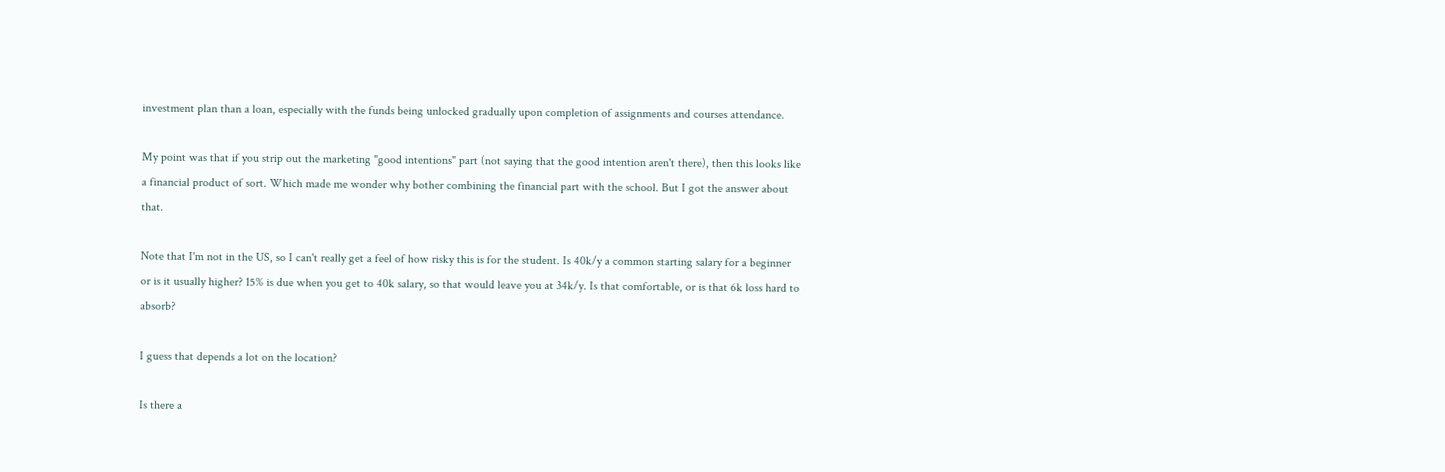investment plan than a loan, especially with the funds being unlocked gradually upon completion of assignments and courses attendance.

My point was that if you strip out the marketing "good intentions" part (not saying that the good intention aren't there), then this looks like a financial product of sort. Which made me wonder why bother combining the financial part with the school. But I got the answer about that.

Note that I'm not in the US, so I can't really get a feel of how risky this is for the student. Is 40k/y a common starting salary for a beginner or is it usually higher? 15% is due when you get to 40k salary, so that would leave you at 34k/y. Is that comfortable, or is that 6k loss hard to absorb?

I guess that depends a lot on the location?

Is there a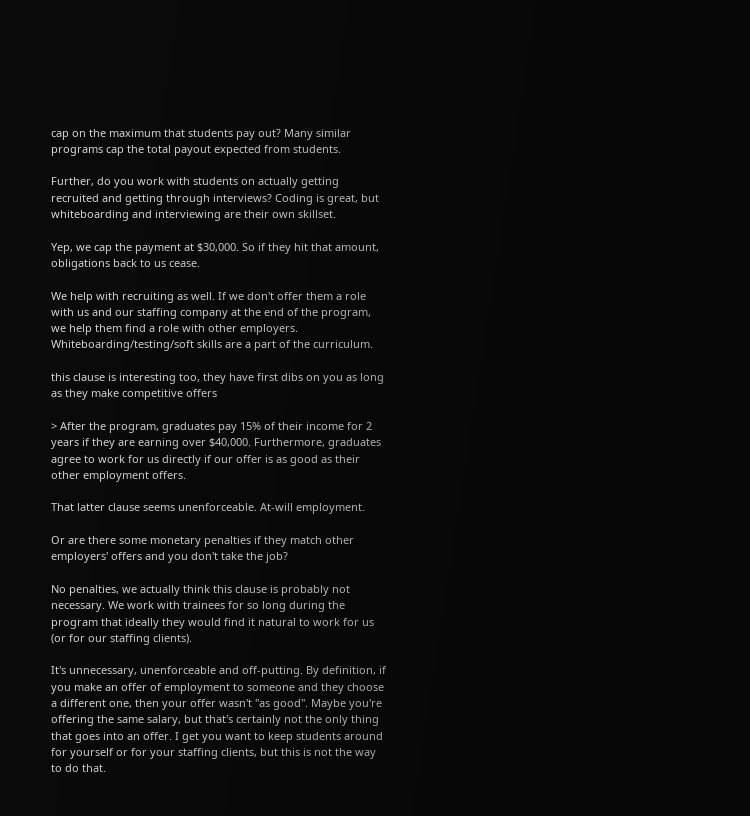cap on the maximum that students pay out? Many similar programs cap the total payout expected from students.

Further, do you work with students on actually getting recruited and getting through interviews? Coding is great, but whiteboarding and interviewing are their own skillset.

Yep, we cap the payment at $30,000. So if they hit that amount, obligations back to us cease.

We help with recruiting as well. If we don't offer them a role with us and our staffing company at the end of the program, we help them find a role with other employers. Whiteboarding/testing/soft skills are a part of the curriculum.

this clause is interesting too, they have first dibs on you as long as they make competitive offers

> After the program, graduates pay 15% of their income for 2 years if they are earning over $40,000. Furthermore, graduates agree to work for us directly if our offer is as good as their other employment offers.

That latter clause seems unenforceable. At-will employment.

Or are there some monetary penalties if they match other employers' offers and you don't take the job?

No penalties, we actually think this clause is probably not necessary. We work with trainees for so long during the program that ideally they would find it natural to work for us (or for our staffing clients).

It's unnecessary, unenforceable and off-putting. By definition, if you make an offer of employment to someone and they choose a different one, then your offer wasn't "as good". Maybe you're offering the same salary, but that's certainly not the only thing that goes into an offer. I get you want to keep students around for yourself or for your staffing clients, but this is not the way to do that.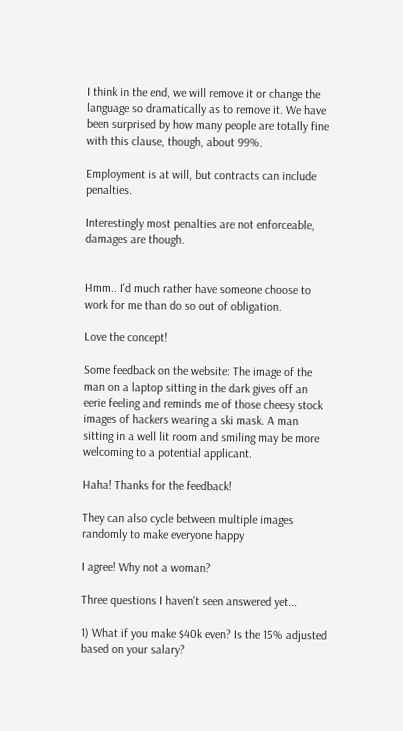I think in the end, we will remove it or change the language so dramatically as to remove it. We have been surprised by how many people are totally fine with this clause, though, about 99%.

Employment is at will, but contracts can include penalties.

Interestingly most penalties are not enforceable, damages are though.


Hmm.. I'd much rather have someone choose to work for me than do so out of obligation.

Love the concept!

Some feedback on the website: The image of the man on a laptop sitting in the dark gives off an eerie feeling and reminds me of those cheesy stock images of hackers wearing a ski mask. A man sitting in a well lit room and smiling may be more welcoming to a potential applicant.

Haha! Thanks for the feedback!

They can also cycle between multiple images randomly to make everyone happy

I agree! Why not a woman?

Three questions I haven't seen answered yet...

1) What if you make $40k even? Is the 15% adjusted based on your salary?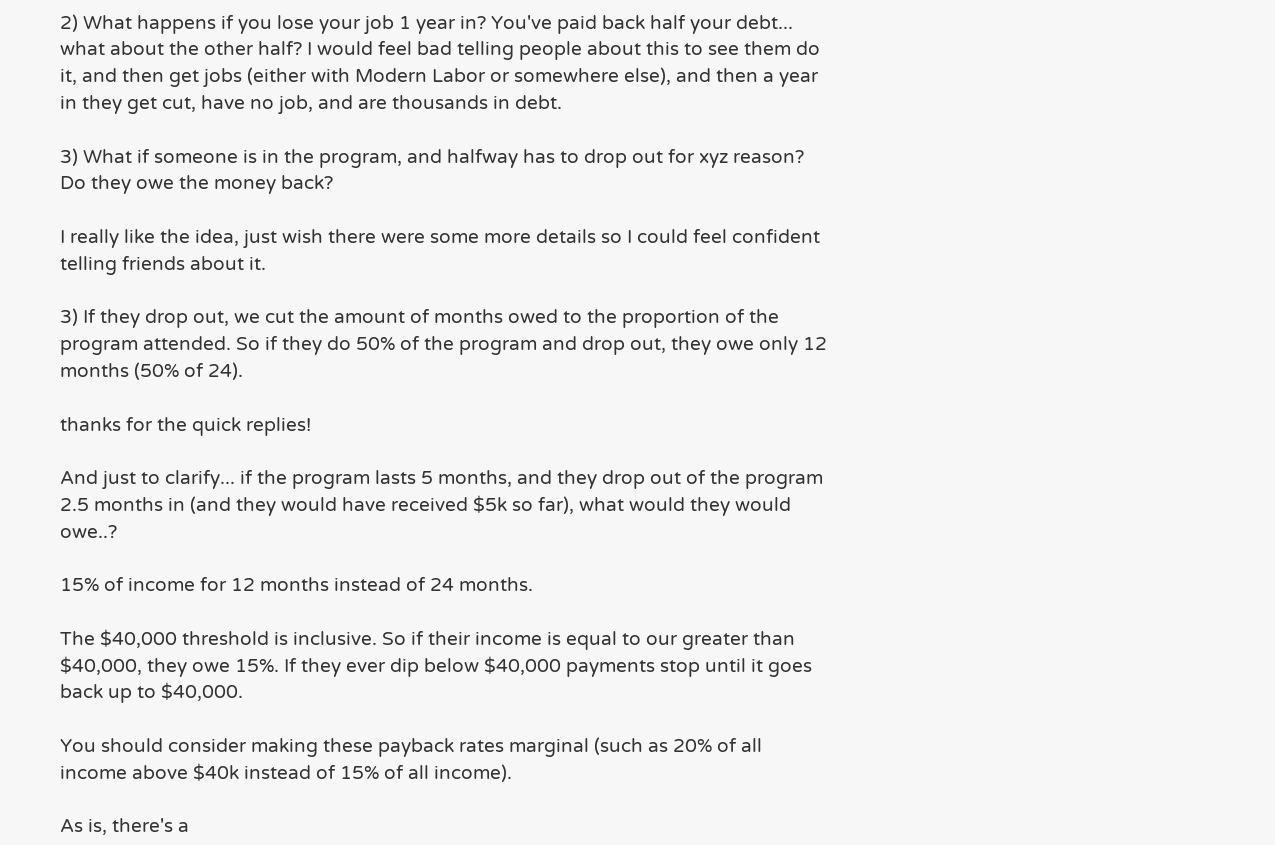2) What happens if you lose your job 1 year in? You've paid back half your debt... what about the other half? I would feel bad telling people about this to see them do it, and then get jobs (either with Modern Labor or somewhere else), and then a year in they get cut, have no job, and are thousands in debt.

3) What if someone is in the program, and halfway has to drop out for xyz reason? Do they owe the money back?

I really like the idea, just wish there were some more details so I could feel confident telling friends about it.

3) If they drop out, we cut the amount of months owed to the proportion of the program attended. So if they do 50% of the program and drop out, they owe only 12 months (50% of 24).

thanks for the quick replies!

And just to clarify... if the program lasts 5 months, and they drop out of the program 2.5 months in (and they would have received $5k so far), what would they would owe..?

15% of income for 12 months instead of 24 months.

The $40,000 threshold is inclusive. So if their income is equal to our greater than $40,000, they owe 15%. If they ever dip below $40,000 payments stop until it goes back up to $40,000.

You should consider making these payback rates marginal (such as 20% of all income above $40k instead of 15% of all income).

As is, there's a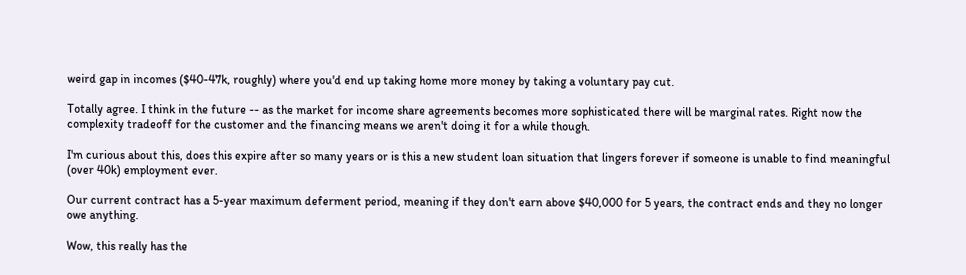weird gap in incomes ($40-47k, roughly) where you'd end up taking home more money by taking a voluntary pay cut.

Totally agree. I think in the future -- as the market for income share agreements becomes more sophisticated there will be marginal rates. Right now the complexity tradeoff for the customer and the financing means we aren't doing it for a while though.

I'm curious about this, does this expire after so many years or is this a new student loan situation that lingers forever if someone is unable to find meaningful (over 40k) employment ever.

Our current contract has a 5-year maximum deferment period, meaning if they don't earn above $40,000 for 5 years, the contract ends and they no longer owe anything.

Wow, this really has the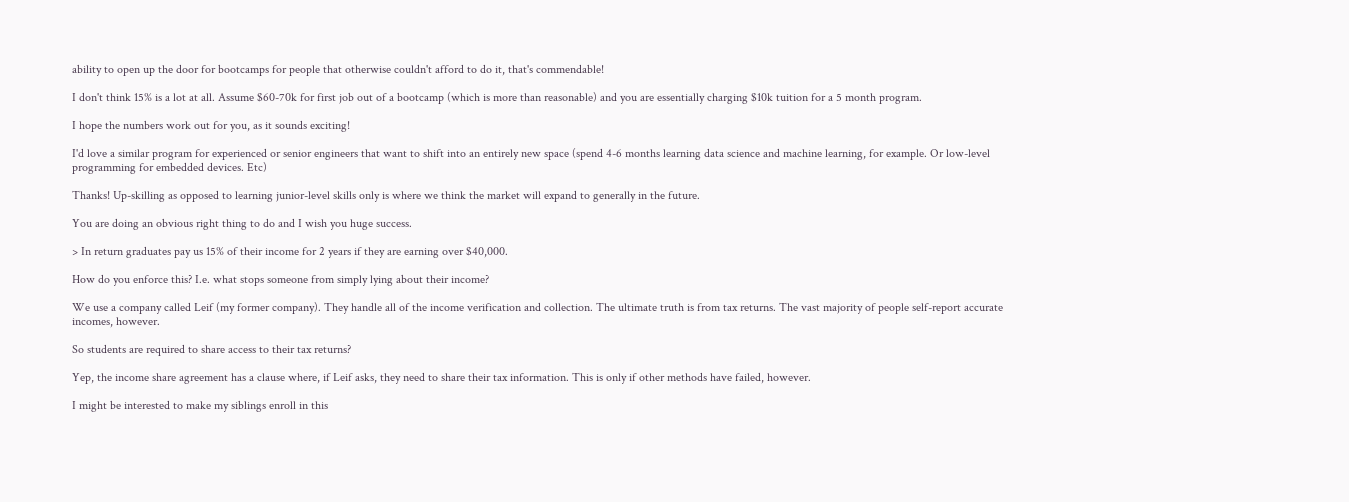ability to open up the door for bootcamps for people that otherwise couldn't afford to do it, that's commendable!

I don't think 15% is a lot at all. Assume $60-70k for first job out of a bootcamp (which is more than reasonable) and you are essentially charging $10k tuition for a 5 month program.

I hope the numbers work out for you, as it sounds exciting!

I'd love a similar program for experienced or senior engineers that want to shift into an entirely new space (spend 4-6 months learning data science and machine learning, for example. Or low-level programming for embedded devices. Etc)

Thanks! Up-skilling as opposed to learning junior-level skills only is where we think the market will expand to generally in the future.

You are doing an obvious right thing to do and I wish you huge success.

> In return graduates pay us 15% of their income for 2 years if they are earning over $40,000.

How do you enforce this? I.e. what stops someone from simply lying about their income?

We use a company called Leif (my former company). They handle all of the income verification and collection. The ultimate truth is from tax returns. The vast majority of people self-report accurate incomes, however.

So students are required to share access to their tax returns?

Yep, the income share agreement has a clause where, if Leif asks, they need to share their tax information. This is only if other methods have failed, however.

I might be interested to make my siblings enroll in this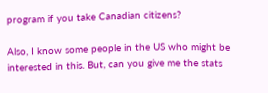program if you take Canadian citizens?

Also, I know some people in the US who might be interested in this. But, can you give me the stats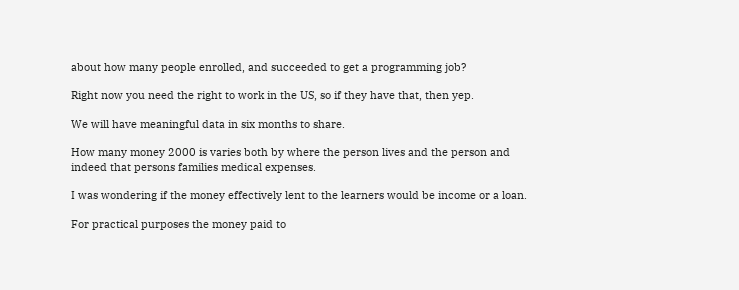about how many people enrolled, and succeeded to get a programming job?

Right now you need the right to work in the US, so if they have that, then yep.

We will have meaningful data in six months to share.

How many money 2000 is varies both by where the person lives and the person and indeed that persons families medical expenses.

I was wondering if the money effectively lent to the learners would be income or a loan.

For practical purposes the money paid to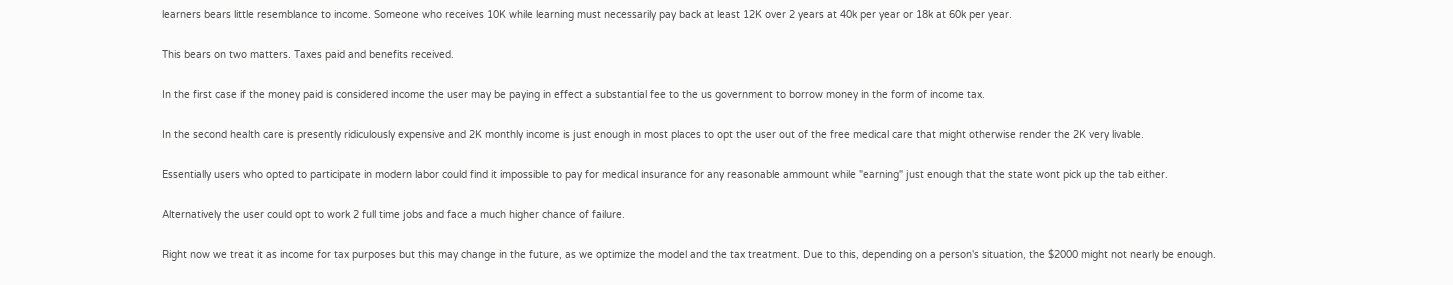learners bears little resemblance to income. Someone who receives 10K while learning must necessarily pay back at least 12K over 2 years at 40k per year or 18k at 60k per year.

This bears on two matters. Taxes paid and benefits received.

In the first case if the money paid is considered income the user may be paying in effect a substantial fee to the us government to borrow money in the form of income tax.

In the second health care is presently ridiculously expensive and 2K monthly income is just enough in most places to opt the user out of the free medical care that might otherwise render the 2K very livable.

Essentially users who opted to participate in modern labor could find it impossible to pay for medical insurance for any reasonable ammount while "earning" just enough that the state wont pick up the tab either.

Alternatively the user could opt to work 2 full time jobs and face a much higher chance of failure.

Right now we treat it as income for tax purposes but this may change in the future, as we optimize the model and the tax treatment. Due to this, depending on a person's situation, the $2000 might not nearly be enough.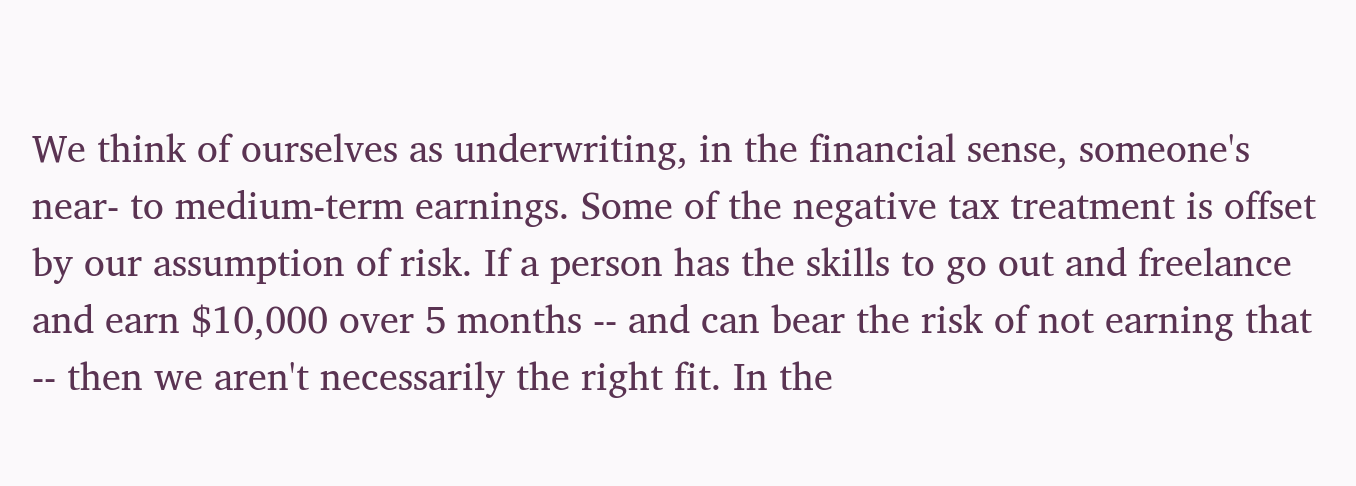We think of ourselves as underwriting, in the financial sense, someone's near- to medium-term earnings. Some of the negative tax treatment is offset by our assumption of risk. If a person has the skills to go out and freelance and earn $10,000 over 5 months -- and can bear the risk of not earning that -- then we aren't necessarily the right fit. In the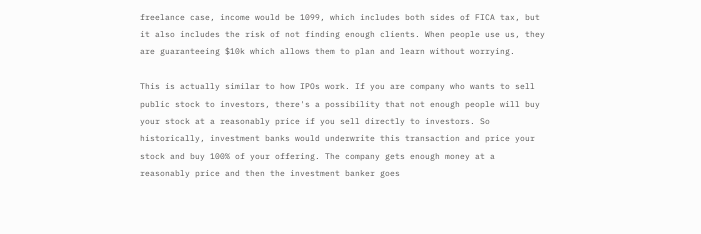freelance case, income would be 1099, which includes both sides of FICA tax, but it also includes the risk of not finding enough clients. When people use us, they are guaranteeing $10k which allows them to plan and learn without worrying.

This is actually similar to how IPOs work. If you are company who wants to sell public stock to investors, there's a possibility that not enough people will buy your stock at a reasonably price if you sell directly to investors. So historically, investment banks would underwrite this transaction and price your stock and buy 100% of your offering. The company gets enough money at a reasonably price and then the investment banker goes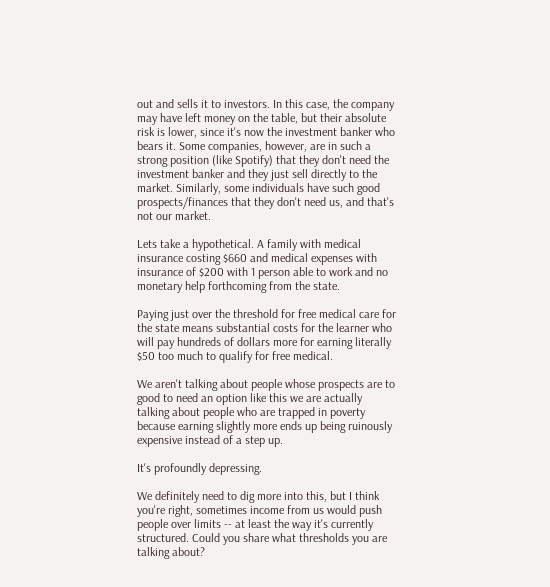out and sells it to investors. In this case, the company may have left money on the table, but their absolute risk is lower, since it's now the investment banker who bears it. Some companies, however, are in such a strong position (like Spotify) that they don't need the investment banker and they just sell directly to the market. Similarly, some individuals have such good prospects/finances that they don't need us, and that's not our market.

Lets take a hypothetical. A family with medical insurance costing $660 and medical expenses with insurance of $200 with 1 person able to work and no monetary help forthcoming from the state.

Paying just over the threshold for free medical care for the state means substantial costs for the learner who will pay hundreds of dollars more for earning literally $50 too much to qualify for free medical.

We aren't talking about people whose prospects are to good to need an option like this we are actually talking about people who are trapped in poverty because earning slightly more ends up being ruinously expensive instead of a step up.

It's profoundly depressing.

We definitely need to dig more into this, but I think you're right, sometimes income from us would push people over limits -- at least the way it's currently structured. Could you share what thresholds you are talking about?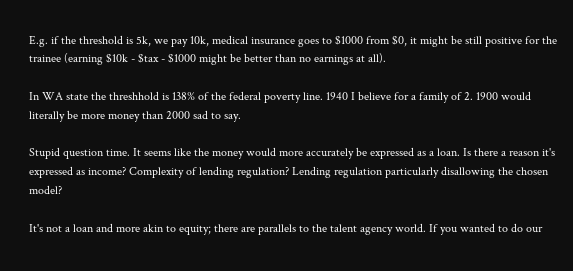E.g. if the threshold is 5k, we pay 10k, medical insurance goes to $1000 from $0, it might be still positive for the trainee (earning $10k - $tax - $1000 might be better than no earnings at all).

In WA state the threshhold is 138% of the federal poverty line. 1940 I believe for a family of 2. 1900 would literally be more money than 2000 sad to say.

Stupid question time. It seems like the money would more accurately be expressed as a loan. Is there a reason it's expressed as income? Complexity of lending regulation? Lending regulation particularly disallowing the chosen model?

It's not a loan and more akin to equity; there are parallels to the talent agency world. If you wanted to do our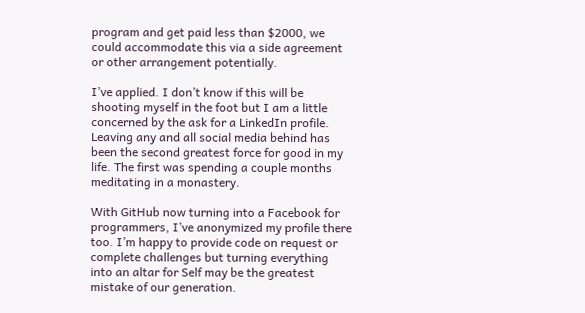program and get paid less than $2000, we could accommodate this via a side agreement or other arrangement potentially.

I’ve applied. I don’t know if this will be shooting myself in the foot but I am a little concerned by the ask for a LinkedIn profile. Leaving any and all social media behind has been the second greatest force for good in my life. The first was spending a couple months meditating in a monastery.

With GitHub now turning into a Facebook for programmers, I’ve anonymized my profile there too. I’m happy to provide code on request or complete challenges but turning everything into an altar for Self may be the greatest mistake of our generation.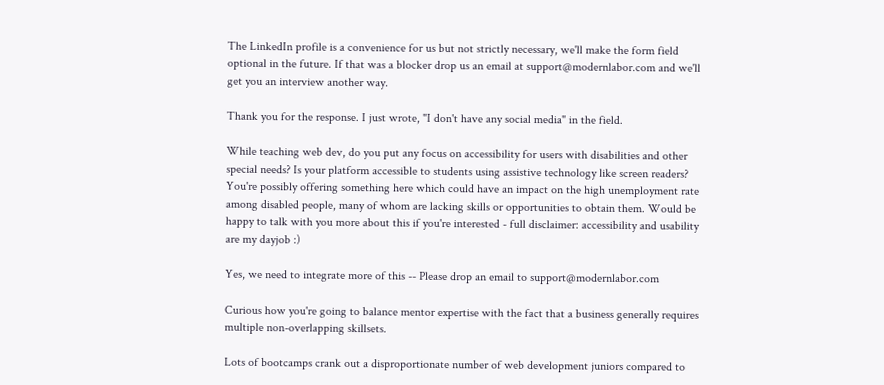The LinkedIn profile is a convenience for us but not strictly necessary, we'll make the form field optional in the future. If that was a blocker drop us an email at support@modernlabor.com and we'll get you an interview another way.

Thank you for the response. I just wrote, "I don't have any social media" in the field.

While teaching web dev, do you put any focus on accessibility for users with disabilities and other special needs? Is your platform accessible to students using assistive technology like screen readers? You're possibly offering something here which could have an impact on the high unemployment rate among disabled people, many of whom are lacking skills or opportunities to obtain them. Would be happy to talk with you more about this if you're interested - full disclaimer: accessibility and usability are my dayjob :)

Yes, we need to integrate more of this -- Please drop an email to support@modernlabor.com

Curious how you're going to balance mentor expertise with the fact that a business generally requires multiple non-overlapping skillsets.

Lots of bootcamps crank out a disproportionate number of web development juniors compared to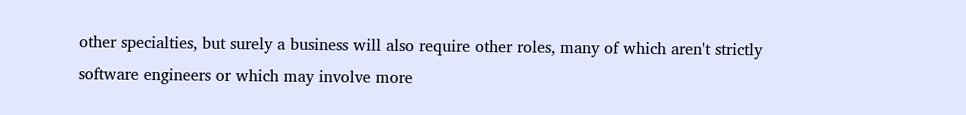other specialties, but surely a business will also require other roles, many of which aren't strictly software engineers or which may involve more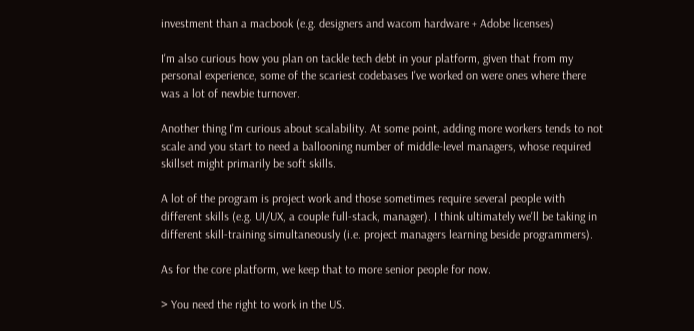investment than a macbook (e.g. designers and wacom hardware + Adobe licenses)

I'm also curious how you plan on tackle tech debt in your platform, given that from my personal experience, some of the scariest codebases I've worked on were ones where there was a lot of newbie turnover.

Another thing I'm curious about scalability. At some point, adding more workers tends to not scale and you start to need a ballooning number of middle-level managers, whose required skillset might primarily be soft skills.

A lot of the program is project work and those sometimes require several people with different skills (e.g. UI/UX, a couple full-stack, manager). I think ultimately we'll be taking in different skill-training simultaneously (i.e. project managers learning beside programmers).

As for the core platform, we keep that to more senior people for now.

> You need the right to work in the US.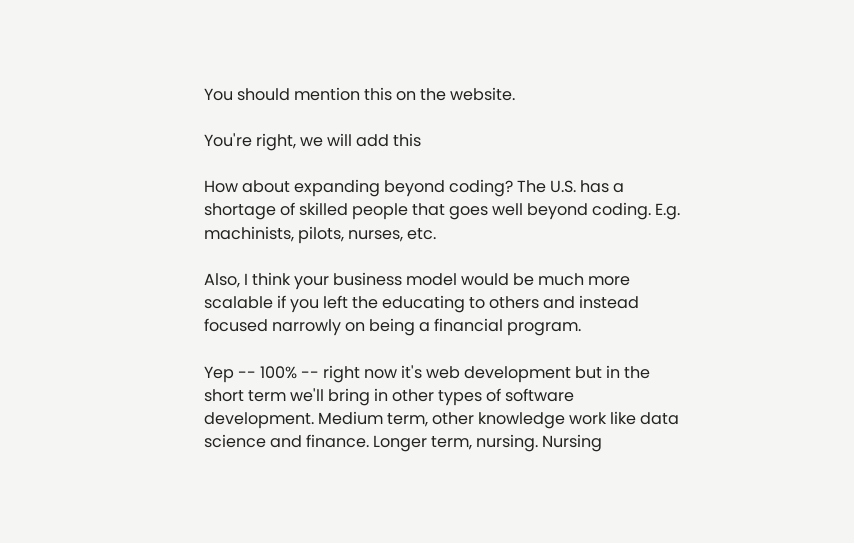You should mention this on the website.

You're right, we will add this

How about expanding beyond coding? The U.S. has a shortage of skilled people that goes well beyond coding. E.g. machinists, pilots, nurses, etc.

Also, I think your business model would be much more scalable if you left the educating to others and instead focused narrowly on being a financial program.

Yep -- 100% -- right now it's web development but in the short term we'll bring in other types of software development. Medium term, other knowledge work like data science and finance. Longer term, nursing. Nursing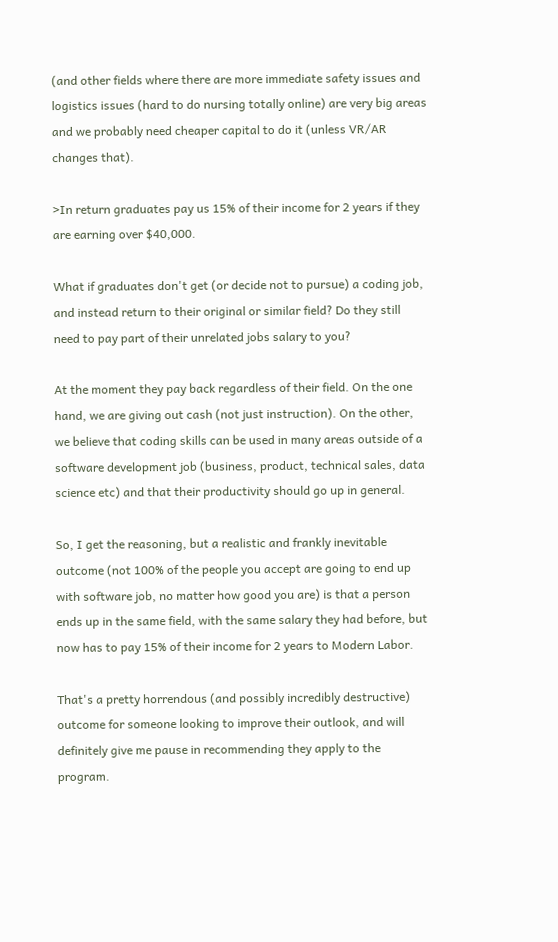(and other fields where there are more immediate safety issues and logistics issues (hard to do nursing totally online) are very big areas and we probably need cheaper capital to do it (unless VR/AR changes that).

>In return graduates pay us 15% of their income for 2 years if they are earning over $40,000.

What if graduates don't get (or decide not to pursue) a coding job, and instead return to their original or similar field? Do they still need to pay part of their unrelated jobs salary to you?

At the moment they pay back regardless of their field. On the one hand, we are giving out cash (not just instruction). On the other, we believe that coding skills can be used in many areas outside of a software development job (business, product, technical sales, data science etc) and that their productivity should go up in general.

So, I get the reasoning, but a realistic and frankly inevitable outcome (not 100% of the people you accept are going to end up with software job, no matter how good you are) is that a person ends up in the same field, with the same salary they had before, but now has to pay 15% of their income for 2 years to Modern Labor.

That's a pretty horrendous (and possibly incredibly destructive) outcome for someone looking to improve their outlook, and will definitely give me pause in recommending they apply to the program.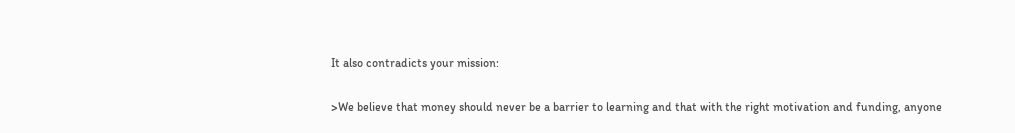It also contradicts your mission:

>We believe that money should never be a barrier to learning and that with the right motivation and funding, anyone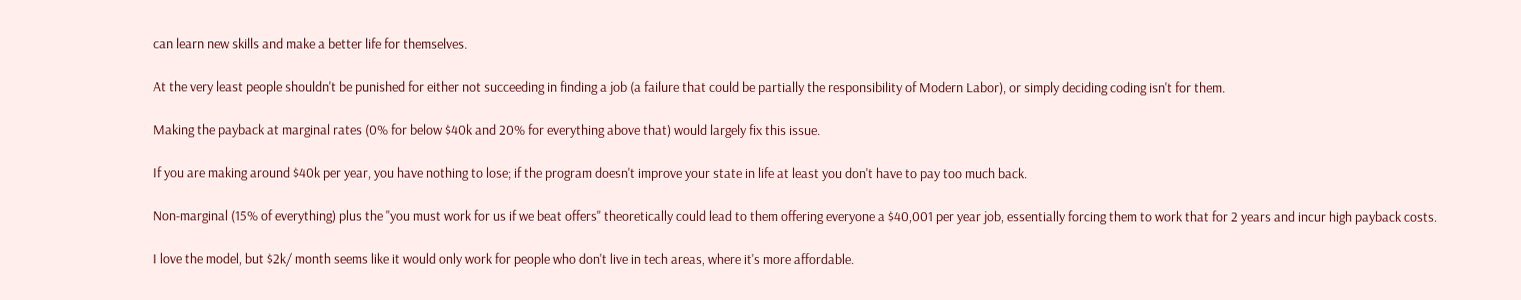can learn new skills and make a better life for themselves.

At the very least people shouldn't be punished for either not succeeding in finding a job (a failure that could be partially the responsibility of Modern Labor), or simply deciding coding isn't for them.

Making the payback at marginal rates (0% for below $40k and 20% for everything above that) would largely fix this issue.

If you are making around $40k per year, you have nothing to lose; if the program doesn't improve your state in life at least you don't have to pay too much back.

Non-marginal (15% of everything) plus the "you must work for us if we beat offers" theoretically could lead to them offering everyone a $40,001 per year job, essentially forcing them to work that for 2 years and incur high payback costs.

I love the model, but $2k/ month seems like it would only work for people who don't live in tech areas, where it's more affordable.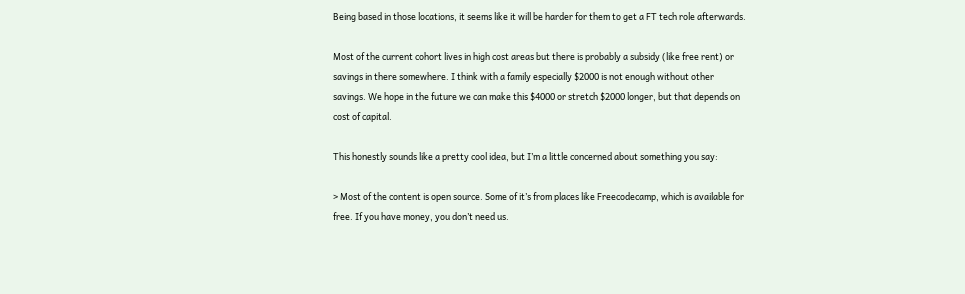Being based in those locations, it seems like it will be harder for them to get a FT tech role afterwards.

Most of the current cohort lives in high cost areas but there is probably a subsidy (like free rent) or savings in there somewhere. I think with a family especially $2000 is not enough without other savings. We hope in the future we can make this $4000 or stretch $2000 longer, but that depends on cost of capital.

This honestly sounds like a pretty cool idea, but I’m a little concerned about something you say:

> Most of the content is open source. Some of it’s from places like Freecodecamp, which is available for free. If you have money, you don’t need us.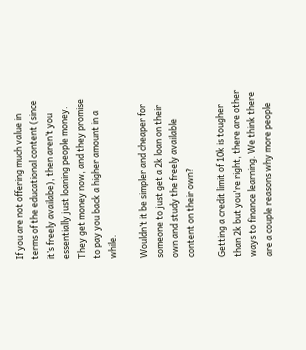If you are not offering much value in terms of the educational content (since it’s freely availabe), then aren’t you essentially just loaning people money. They get money now, and they promise to pay you back a higher amount in a while.

Wouldn’t it be simpler and cheaper for someone to just get a 2k loan on their own and study the freely available content on their own?

Getting a credit limit of 10k is tougher than 2k but you're right, there are other ways to finance learning. We think there are a couple reasons why more people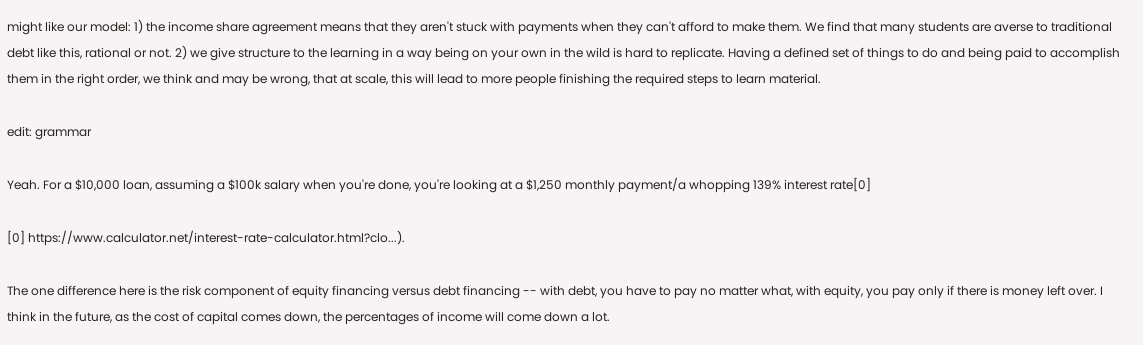might like our model: 1) the income share agreement means that they aren't stuck with payments when they can't afford to make them. We find that many students are averse to traditional debt like this, rational or not. 2) we give structure to the learning in a way being on your own in the wild is hard to replicate. Having a defined set of things to do and being paid to accomplish them in the right order, we think and may be wrong, that at scale, this will lead to more people finishing the required steps to learn material.

edit: grammar

Yeah. For a $10,000 loan, assuming a $100k salary when you're done, you're looking at a $1,250 monthly payment/a whopping 139% interest rate[0]

[0] https://www.calculator.net/interest-rate-calculator.html?clo...).

The one difference here is the risk component of equity financing versus debt financing -- with debt, you have to pay no matter what, with equity, you pay only if there is money left over. I think in the future, as the cost of capital comes down, the percentages of income will come down a lot.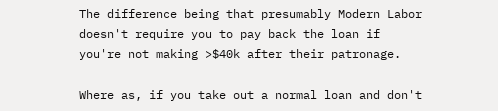The difference being that presumably Modern Labor doesn't require you to pay back the loan if you're not making >$40k after their patronage.

Where as, if you take out a normal loan and don't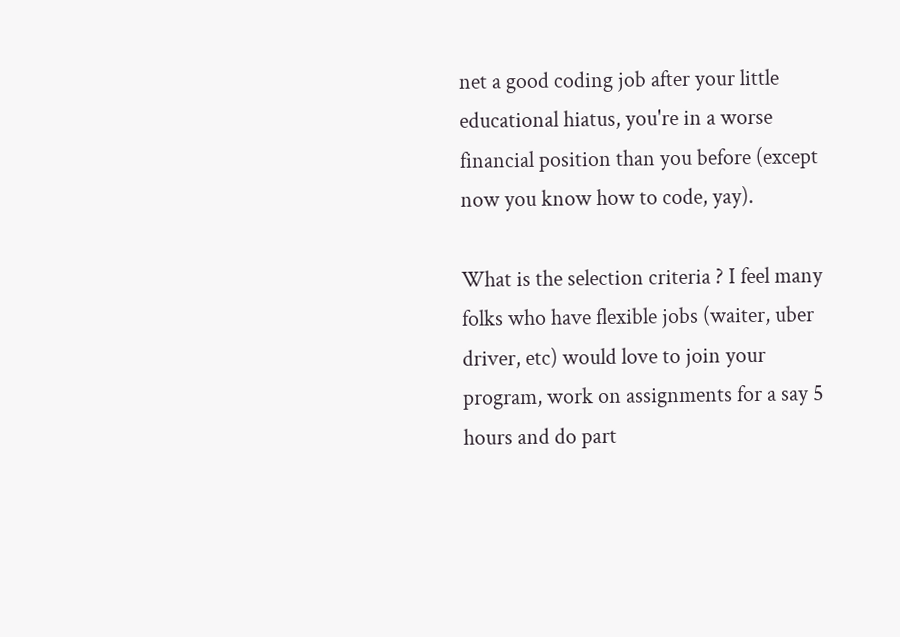net a good coding job after your little educational hiatus, you're in a worse financial position than you before (except now you know how to code, yay).

What is the selection criteria ? I feel many folks who have flexible jobs (waiter, uber driver, etc) would love to join your program, work on assignments for a say 5 hours and do part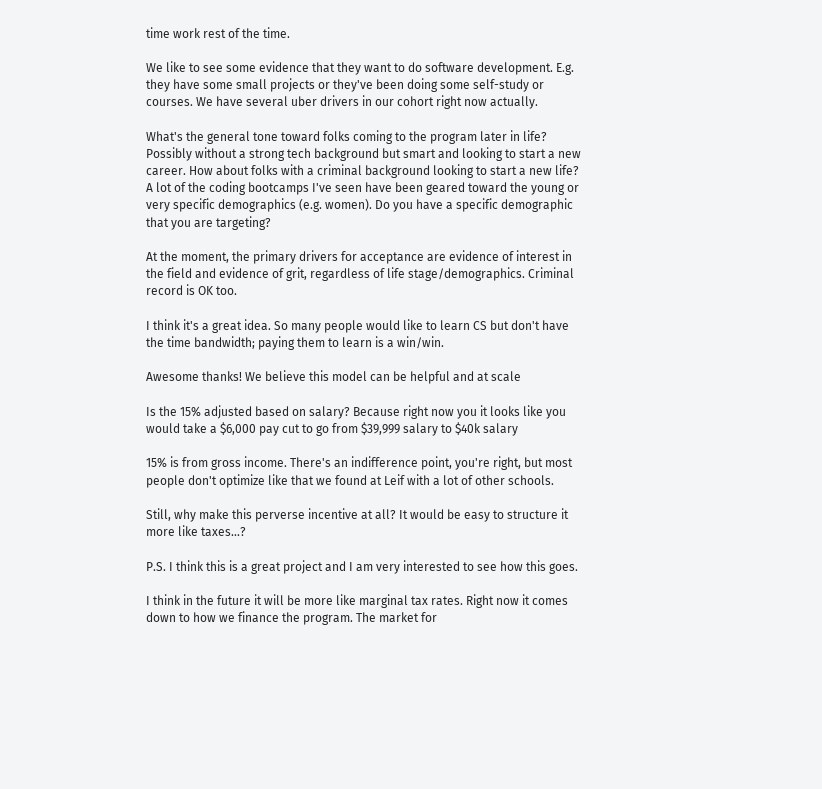time work rest of the time.

We like to see some evidence that they want to do software development. E.g. they have some small projects or they've been doing some self-study or courses. We have several uber drivers in our cohort right now actually.

What's the general tone toward folks coming to the program later in life? Possibly without a strong tech background but smart and looking to start a new career. How about folks with a criminal background looking to start a new life? A lot of the coding bootcamps I've seen have been geared toward the young or very specific demographics (e.g. women). Do you have a specific demographic that you are targeting?

At the moment, the primary drivers for acceptance are evidence of interest in the field and evidence of grit, regardless of life stage/demographics. Criminal record is OK too.

I think it's a great idea. So many people would like to learn CS but don't have the time bandwidth; paying them to learn is a win/win.

Awesome thanks! We believe this model can be helpful and at scale

Is the 15% adjusted based on salary? Because right now you it looks like you would take a $6,000 pay cut to go from $39,999 salary to $40k salary

15% is from gross income. There's an indifference point, you're right, but most people don't optimize like that we found at Leif with a lot of other schools.

Still, why make this perverse incentive at all? It would be easy to structure it more like taxes...?

P.S. I think this is a great project and I am very interested to see how this goes.

I think in the future it will be more like marginal tax rates. Right now it comes down to how we finance the program. The market for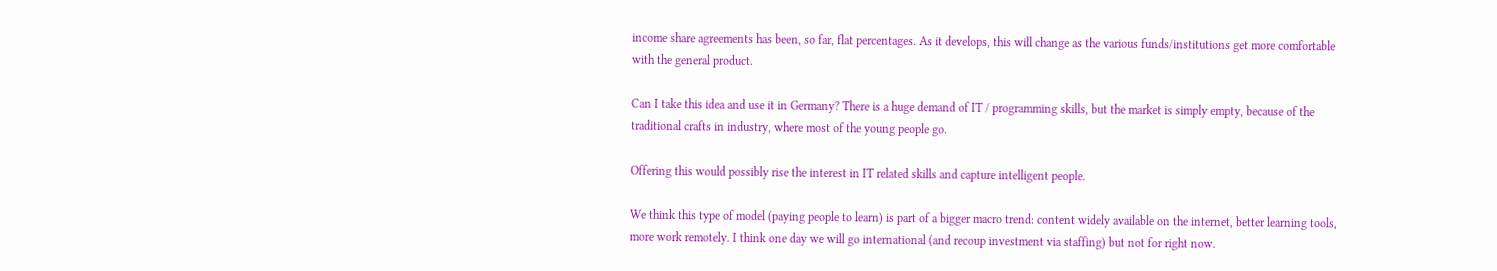income share agreements has been, so far, flat percentages. As it develops, this will change as the various funds/institutions get more comfortable with the general product.

Can I take this idea and use it in Germany? There is a huge demand of IT / programming skills, but the market is simply empty, because of the traditional crafts in industry, where most of the young people go.

Offering this would possibly rise the interest in IT related skills and capture intelligent people.

We think this type of model (paying people to learn) is part of a bigger macro trend: content widely available on the internet, better learning tools, more work remotely. I think one day we will go international (and recoup investment via staffing) but not for right now.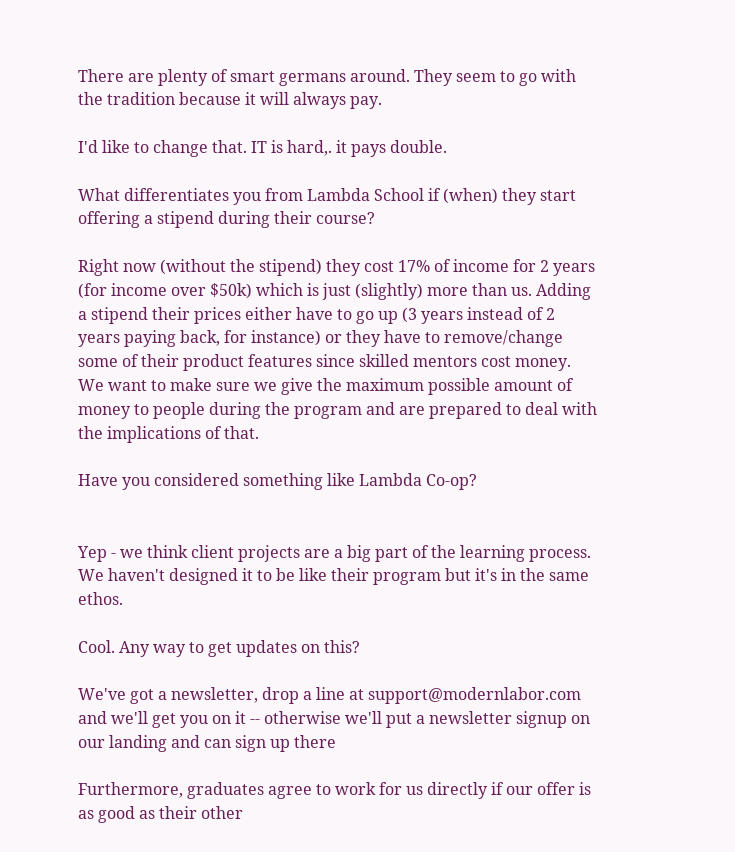There are plenty of smart germans around. They seem to go with the tradition because it will always pay.

I'd like to change that. IT is hard,. it pays double.

What differentiates you from Lambda School if (when) they start offering a stipend during their course?

Right now (without the stipend) they cost 17% of income for 2 years (for income over $50k) which is just (slightly) more than us. Adding a stipend their prices either have to go up (3 years instead of 2 years paying back, for instance) or they have to remove/change some of their product features since skilled mentors cost money. We want to make sure we give the maximum possible amount of money to people during the program and are prepared to deal with the implications of that.

Have you considered something like Lambda Co-op?


Yep - we think client projects are a big part of the learning process. We haven't designed it to be like their program but it's in the same ethos.

Cool. Any way to get updates on this?

We've got a newsletter, drop a line at support@modernlabor.com and we'll get you on it -- otherwise we'll put a newsletter signup on our landing and can sign up there

Furthermore, graduates agree to work for us directly if our offer is as good as their other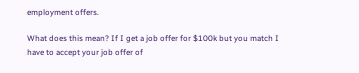employment offers.

What does this mean? If I get a job offer for $100k but you match I have to accept your job offer of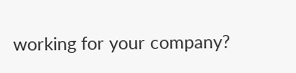working for your company?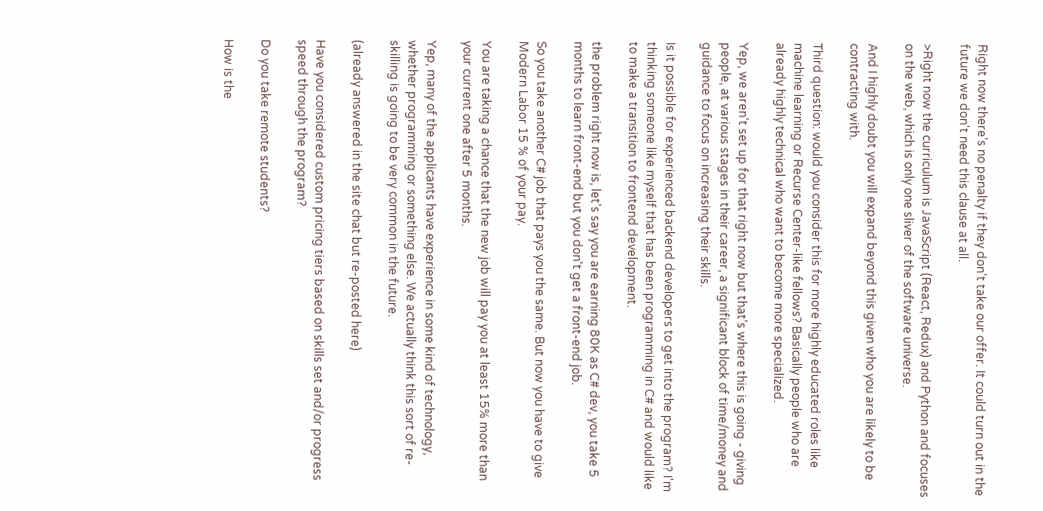Right now there's no penalty if they don't take our offer. It could turn out in the future we don't need this clause at all.

>Right now the curriculum is JavaScript (React, Redux) and Python and focuses on the web, which is only one sliver of the software universe.

And I highly doubt you will expand beyond this given who you are likely to be contracting with.

Third question: would you consider this for more highly educated roles like machine learning or Recurse Center-like fellows? Basically people who are already highly technical who want to become more specialized.

Yep, we aren't set up for that right now but that's where this is going - giving people, at various stages in their career, a significant block of time/money and guidance to focus on increasing their skills.

Is it possible for experienced backend developers to get into the program? I'm thinking someone like myself that has been programming in C# and would like to make a transition to frontend development.

the problem right now is, let's say you are earning 80K as C# dev, you take 5 months to learn front-end but you don't get a front-end job.

So you take another C# job that pays you the same. But now you have to give Modern Labor 15 % of your pay.

You are taking a chance that the new job will pay you at least 15% more than your current one after 5 months.

Yep, many of the applicants have experience in some kind of technology, whether programming or something else. We actually think this sort of re-skilling is going to be very common in the future.

(already answered in the site chat but re-posted here)

Have you considered custom pricing tiers based on skills set and/or progress speed through the program?

Do you take remote students?

How is the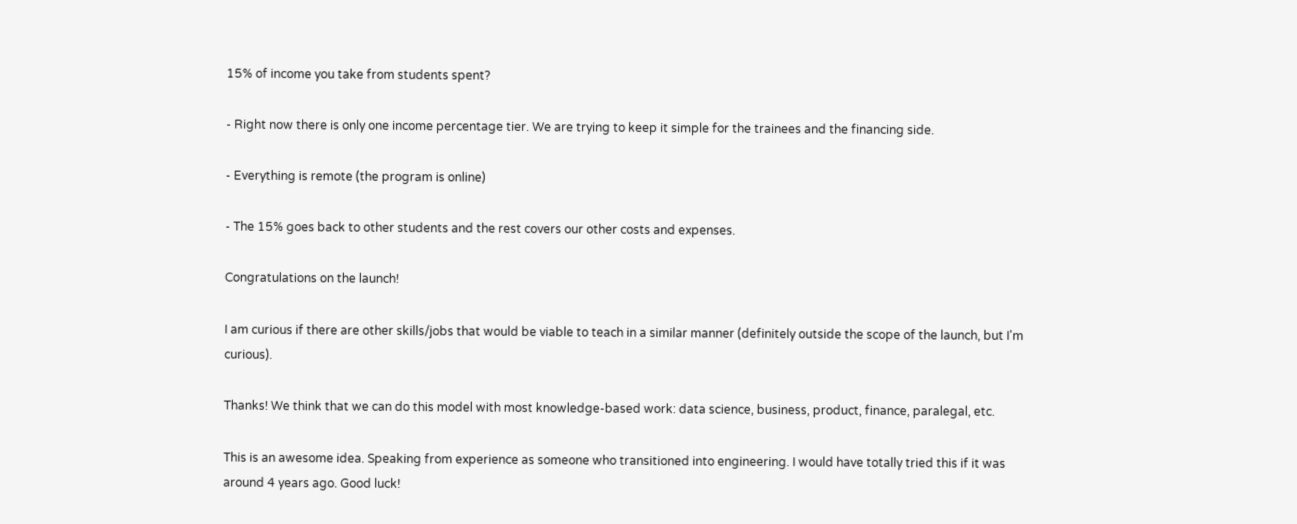15% of income you take from students spent?

- Right now there is only one income percentage tier. We are trying to keep it simple for the trainees and the financing side.

- Everything is remote (the program is online)

- The 15% goes back to other students and the rest covers our other costs and expenses.

Congratulations on the launch!

I am curious if there are other skills/jobs that would be viable to teach in a similar manner (definitely outside the scope of the launch, but I'm curious).

Thanks! We think that we can do this model with most knowledge-based work: data science, business, product, finance, paralegal, etc.

This is an awesome idea. Speaking from experience as someone who transitioned into engineering. I would have totally tried this if it was around 4 years ago. Good luck!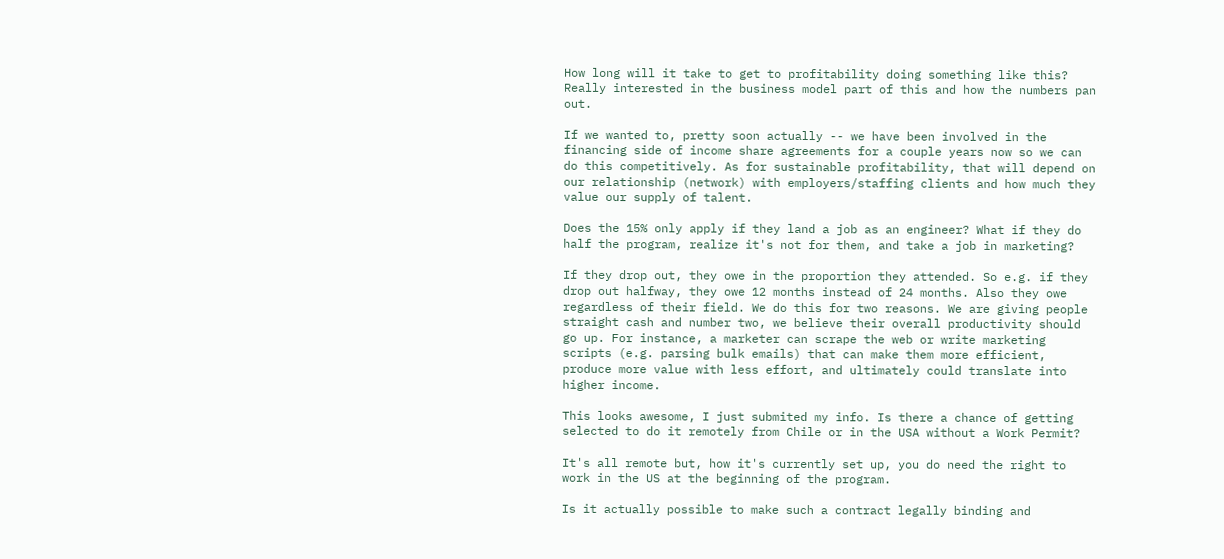How long will it take to get to profitability doing something like this? Really interested in the business model part of this and how the numbers pan out.

If we wanted to, pretty soon actually -- we have been involved in the financing side of income share agreements for a couple years now so we can do this competitively. As for sustainable profitability, that will depend on our relationship (network) with employers/staffing clients and how much they value our supply of talent.

Does the 15% only apply if they land a job as an engineer? What if they do half the program, realize it's not for them, and take a job in marketing?

If they drop out, they owe in the proportion they attended. So e.g. if they drop out halfway, they owe 12 months instead of 24 months. Also they owe regardless of their field. We do this for two reasons. We are giving people straight cash and number two, we believe their overall productivity should go up. For instance, a marketer can scrape the web or write marketing scripts (e.g. parsing bulk emails) that can make them more efficient, produce more value with less effort, and ultimately could translate into higher income.

This looks awesome, I just submited my info. Is there a chance of getting selected to do it remotely from Chile or in the USA without a Work Permit?

It's all remote but, how it's currently set up, you do need the right to work in the US at the beginning of the program.

Is it actually possible to make such a contract legally binding and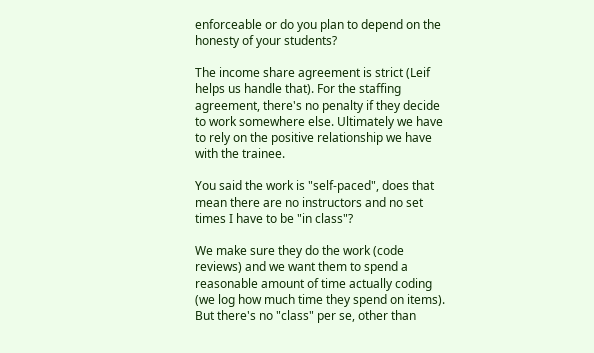enforceable or do you plan to depend on the honesty of your students?

The income share agreement is strict (Leif helps us handle that). For the staffing agreement, there's no penalty if they decide to work somewhere else. Ultimately we have to rely on the positive relationship we have with the trainee.

You said the work is "self-paced", does that mean there are no instructors and no set times I have to be "in class"?

We make sure they do the work (code reviews) and we want them to spend a reasonable amount of time actually coding (we log how much time they spend on items). But there's no "class" per se, other than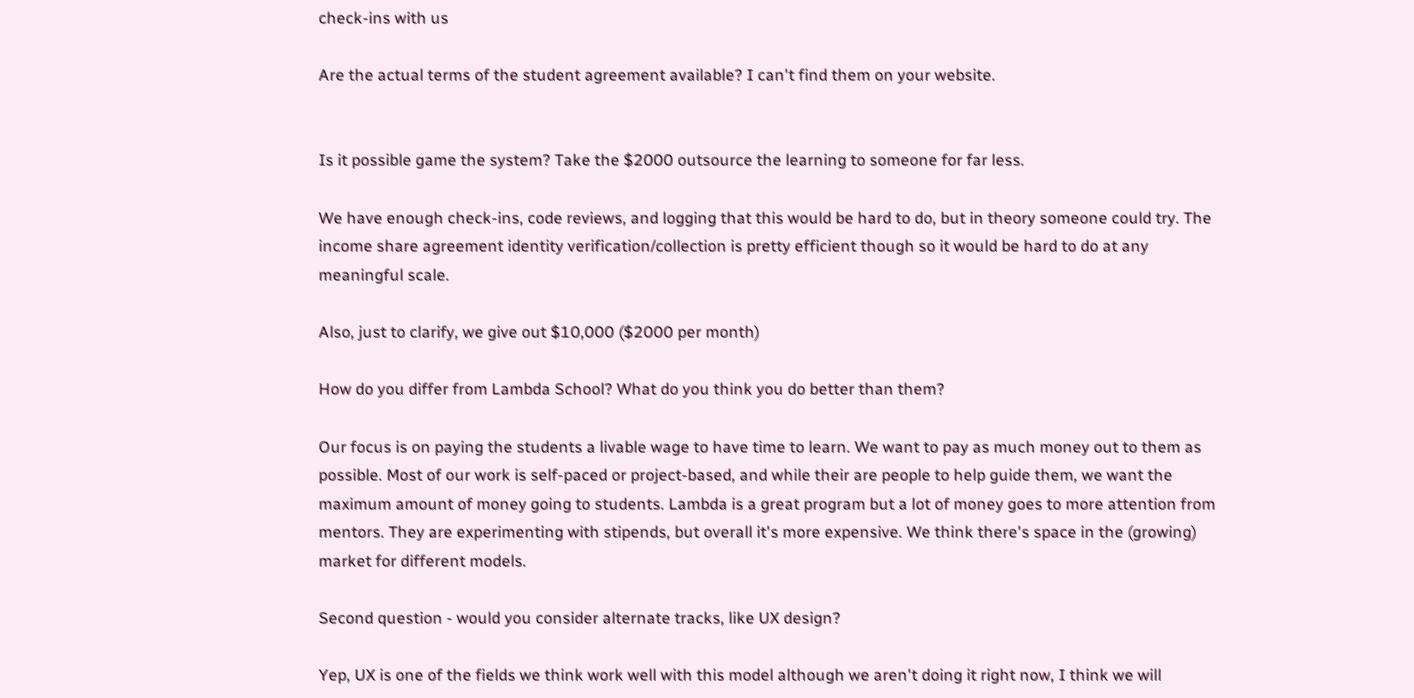check-ins with us

Are the actual terms of the student agreement available? I can't find them on your website.


Is it possible game the system? Take the $2000 outsource the learning to someone for far less.

We have enough check-ins, code reviews, and logging that this would be hard to do, but in theory someone could try. The income share agreement identity verification/collection is pretty efficient though so it would be hard to do at any meaningful scale.

Also, just to clarify, we give out $10,000 ($2000 per month)

How do you differ from Lambda School? What do you think you do better than them?

Our focus is on paying the students a livable wage to have time to learn. We want to pay as much money out to them as possible. Most of our work is self-paced or project-based, and while their are people to help guide them, we want the maximum amount of money going to students. Lambda is a great program but a lot of money goes to more attention from mentors. They are experimenting with stipends, but overall it's more expensive. We think there's space in the (growing) market for different models.

Second question - would you consider alternate tracks, like UX design?

Yep, UX is one of the fields we think work well with this model although we aren't doing it right now, I think we will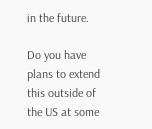in the future.

Do you have plans to extend this outside of the US at some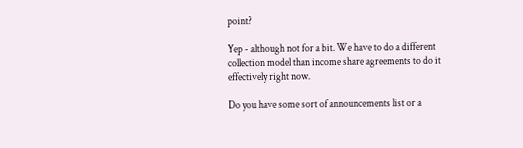point?

Yep - although not for a bit. We have to do a different collection model than income share agreements to do it effectively right now.

Do you have some sort of announcements list or a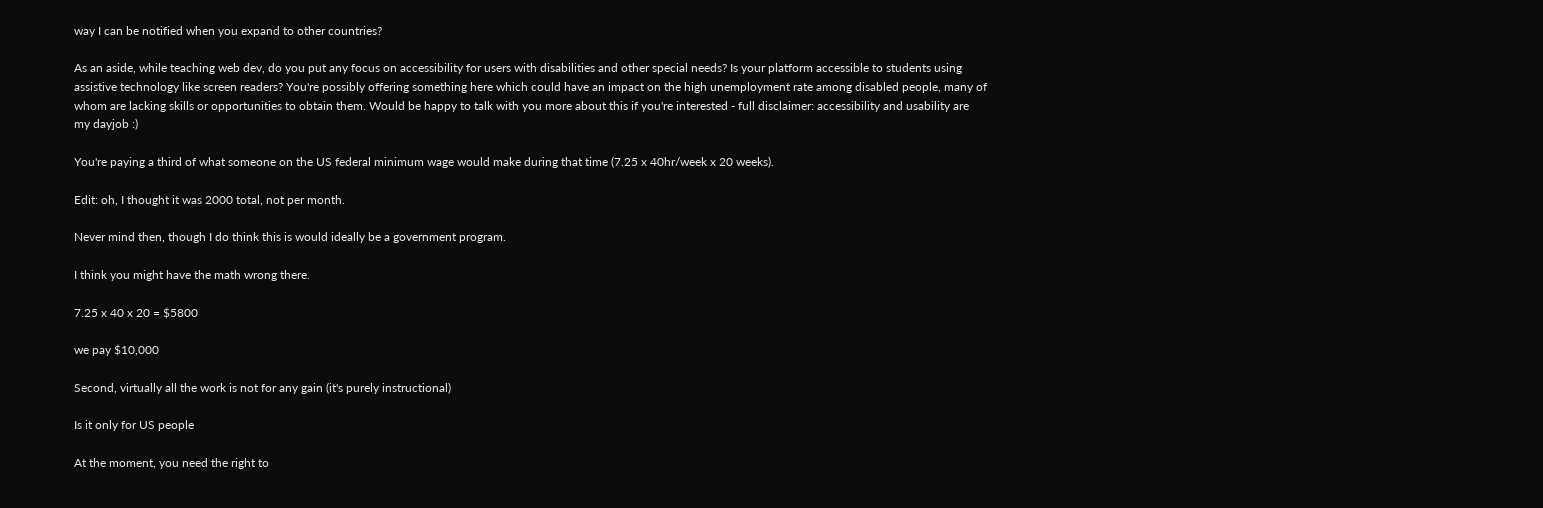way I can be notified when you expand to other countries?

As an aside, while teaching web dev, do you put any focus on accessibility for users with disabilities and other special needs? Is your platform accessible to students using assistive technology like screen readers? You're possibly offering something here which could have an impact on the high unemployment rate among disabled people, many of whom are lacking skills or opportunities to obtain them. Would be happy to talk with you more about this if you're interested - full disclaimer: accessibility and usability are my dayjob :)

You're paying a third of what someone on the US federal minimum wage would make during that time (7.25 x 40hr/week x 20 weeks).

Edit: oh, I thought it was 2000 total, not per month.

Never mind then, though I do think this is would ideally be a government program.

I think you might have the math wrong there.

7.25 x 40 x 20 = $5800

we pay $10,000

Second, virtually all the work is not for any gain (it's purely instructional)

Is it only for US people

At the moment, you need the right to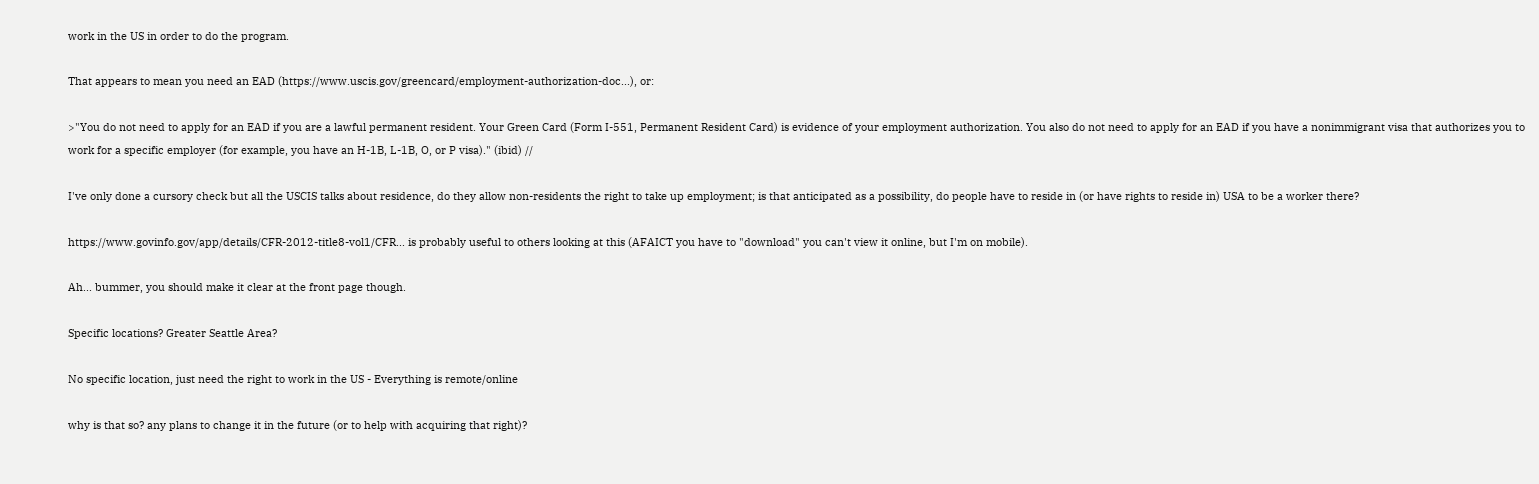work in the US in order to do the program.

That appears to mean you need an EAD (https://www.uscis.gov/greencard/employment-authorization-doc...), or:

>"You do not need to apply for an EAD if you are a lawful permanent resident. Your Green Card (Form I-551, Permanent Resident Card) is evidence of your employment authorization. You also do not need to apply for an EAD if you have a nonimmigrant visa that authorizes you to work for a specific employer (for example, you have an H-1B, L-1B, O, or P visa)." (ibid) //

I've only done a cursory check but all the USCIS talks about residence, do they allow non-residents the right to take up employment; is that anticipated as a possibility, do people have to reside in (or have rights to reside in) USA to be a worker there?

https://www.govinfo.gov/app/details/CFR-2012-title8-vol1/CFR... is probably useful to others looking at this (AFAICT you have to "download" you can't view it online, but I'm on mobile).

Ah... bummer, you should make it clear at the front page though.

Specific locations? Greater Seattle Area?

No specific location, just need the right to work in the US - Everything is remote/online

why is that so? any plans to change it in the future (or to help with acquiring that right)?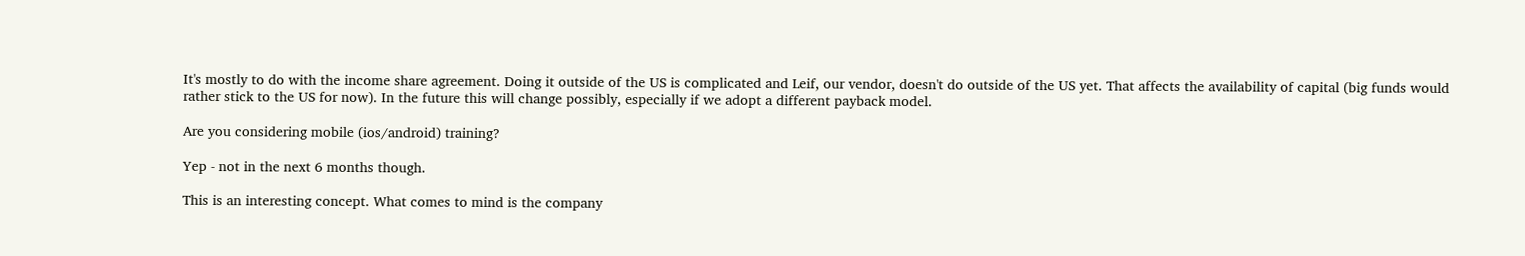It's mostly to do with the income share agreement. Doing it outside of the US is complicated and Leif, our vendor, doesn't do outside of the US yet. That affects the availability of capital (big funds would rather stick to the US for now). In the future this will change possibly, especially if we adopt a different payback model.

Are you considering mobile (ios/android) training?

Yep - not in the next 6 months though.

This is an interesting concept. What comes to mind is the company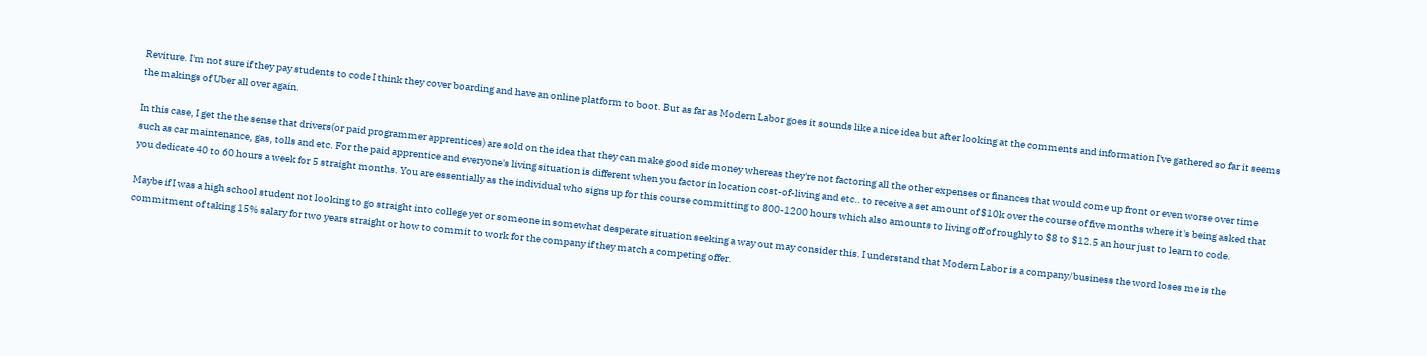Reviture. I'm not sure if they pay students to code I think they cover boarding and have an online platform to boot. But as far as Modern Labor goes it sounds like a nice idea but after looking at the comments and information I've gathered so far it seems the makings of Uber all over again.

In this case, I get the the sense that drivers(or paid programmer apprentices) are sold on the idea that they can make good side money whereas they're not factoring all the other expenses or finances that would come up front or even worse over time such as car maintenance, gas, tolls and etc. For the paid apprentice and everyone's living situation is different when you factor in location cost-of-living and etc.. to receive a set amount of $10k over the course of five months where it's being asked that you dedicate 40 to 60 hours a week for 5 straight months. You are essentially as the individual who signs up for this course committing to 800-1200 hours which also amounts to living off of roughly to $8 to $12.5 an hour just to learn to code.

Maybe if I was a high school student not looking to go straight into college yet or someone in somewhat desperate situation seeking a way out may consider this. I understand that Modern Labor is a company/business the word loses me is the commitment of taking 15% salary for two years straight or how to commit to work for the company if they match a competing offer.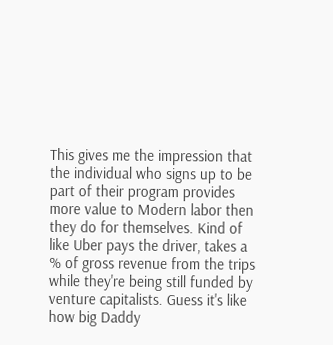This gives me the impression that the individual who signs up to be part of their program provides more value to Modern labor then they do for themselves. Kind of like Uber pays the driver, takes a % of gross revenue from the trips while they're being still funded by venture capitalists. Guess it's like how big Daddy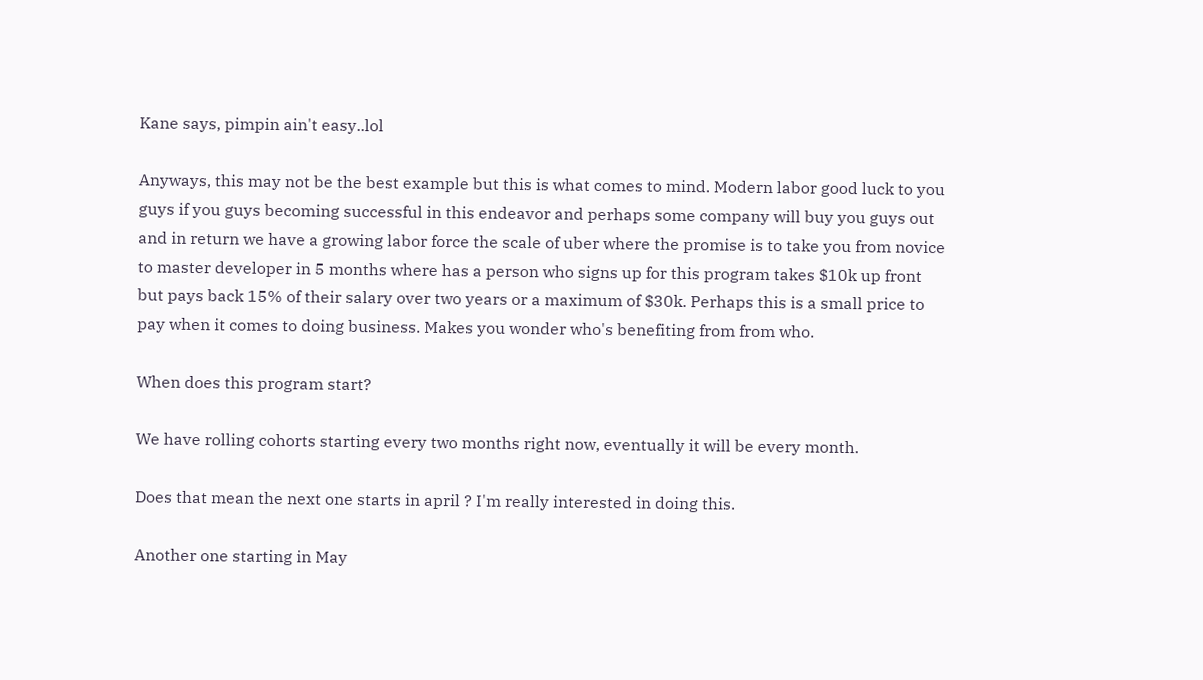Kane says, pimpin ain't easy..lol

Anyways, this may not be the best example but this is what comes to mind. Modern labor good luck to you guys if you guys becoming successful in this endeavor and perhaps some company will buy you guys out and in return we have a growing labor force the scale of uber where the promise is to take you from novice to master developer in 5 months where has a person who signs up for this program takes $10k up front but pays back 15% of their salary over two years or a maximum of $30k. Perhaps this is a small price to pay when it comes to doing business. Makes you wonder who's benefiting from from who.

When does this program start?

We have rolling cohorts starting every two months right now, eventually it will be every month.

Does that mean the next one starts in april ? I'm really interested in doing this.

Another one starting in May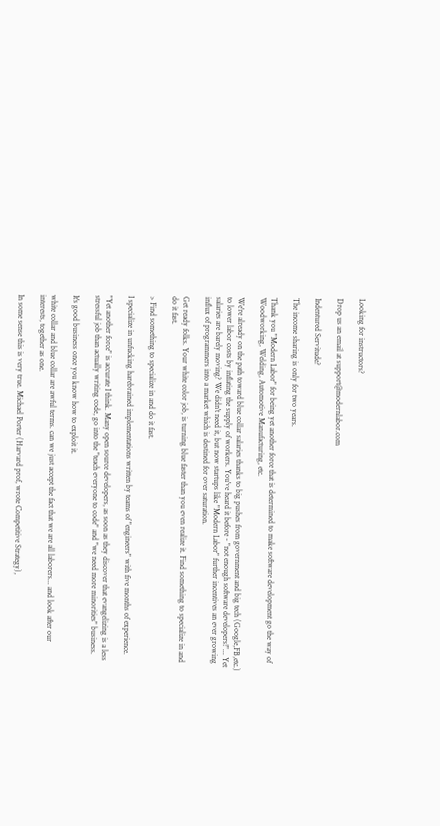Looking for instructors?

Drop us an email at support@modernlabor.com

Indentured Servitude?

The income sharing is only for two years.

Thank you "Modern Labor" for being yet another force that is determined to make software development go the way of Woodworking, Welding, Automotive Manufacturing, etc.

We're already on the path toward blue collar salaries thanks to big pushes from government and big tech (Google,FB,etc.) to lower labor costs by inflating the supply of workers. You've heard it before - "not enough software developers!"... Yet salaries are barely moving? We didn't need it, but now startups like "Modern Labor" further incentives an ever growing influx of programmers into a market which is destined for over saturation.

Get ready folks. Your white color job, is turning blue faster than you even realize it. Find something to specialize in and do it fast.

> Find something to specialize in and do it fast.

I specialize in unfucking harebrained implementations written by teams of "engineers" with five months of experience.

"Yet another force" is accurate I think. Many open source developers, as soon as they discover that evangelizing is a less stressful job than actually writing code, go into the "teach everyone to code" and "we need more minorities" business.

It's good business once you know how to exploit it.

white collar and blue collar are awful terms. can we just accept the fact that we are all laborers... and look after our interests, together as one.

In some sense this is very true. Michael Porter (Harvard prof, wrote Competitive Strategy),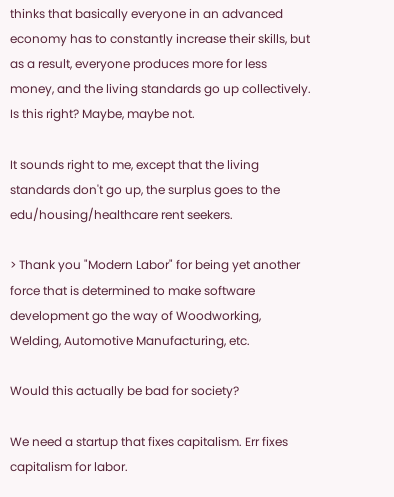thinks that basically everyone in an advanced economy has to constantly increase their skills, but as a result, everyone produces more for less money, and the living standards go up collectively. Is this right? Maybe, maybe not.

It sounds right to me, except that the living standards don't go up, the surplus goes to the edu/housing/healthcare rent seekers.

> Thank you "Modern Labor" for being yet another force that is determined to make software development go the way of Woodworking, Welding, Automotive Manufacturing, etc.

Would this actually be bad for society?

We need a startup that fixes capitalism. Err fixes capitalism for labor.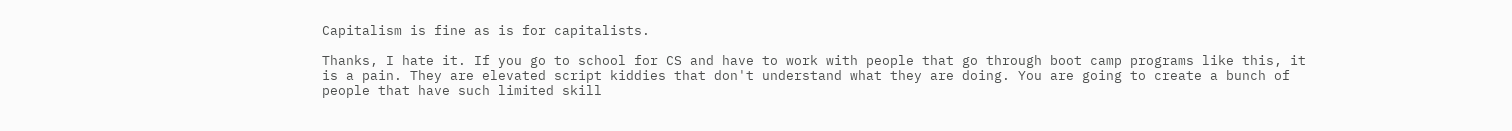Capitalism is fine as is for capitalists.

Thanks, I hate it. If you go to school for CS and have to work with people that go through boot camp programs like this, it is a pain. They are elevated script kiddies that don't understand what they are doing. You are going to create a bunch of people that have such limited skill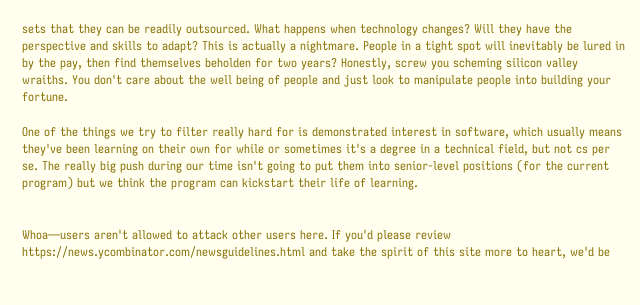sets that they can be readily outsourced. What happens when technology changes? Will they have the perspective and skills to adapt? This is actually a nightmare. People in a tight spot will inevitably be lured in by the pay, then find themselves beholden for two years? Honestly, screw you scheming silicon valley wraiths. You don't care about the well being of people and just look to manipulate people into building your fortune.

One of the things we try to filter really hard for is demonstrated interest in software, which usually means they've been learning on their own for while or sometimes it's a degree in a technical field, but not cs per se. The really big push during our time isn't going to put them into senior-level positions (for the current program) but we think the program can kickstart their life of learning.


Whoa—users aren't allowed to attack other users here. If you'd please review https://news.ycombinator.com/newsguidelines.html and take the spirit of this site more to heart, we'd be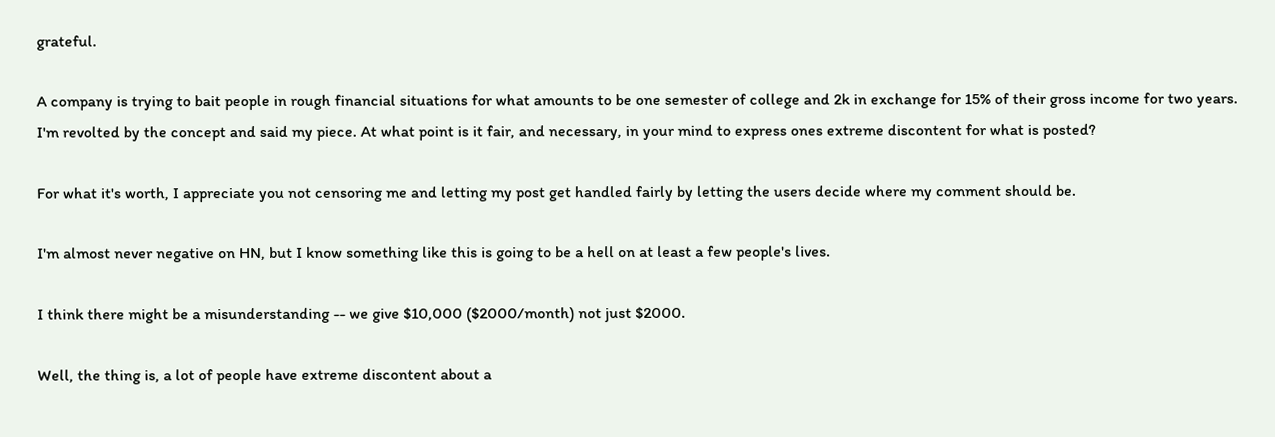grateful.

A company is trying to bait people in rough financial situations for what amounts to be one semester of college and 2k in exchange for 15% of their gross income for two years. I'm revolted by the concept and said my piece. At what point is it fair, and necessary, in your mind to express ones extreme discontent for what is posted?

For what it's worth, I appreciate you not censoring me and letting my post get handled fairly by letting the users decide where my comment should be.

I'm almost never negative on HN, but I know something like this is going to be a hell on at least a few people's lives.

I think there might be a misunderstanding -- we give $10,000 ($2000/month) not just $2000.

Well, the thing is, a lot of people have extreme discontent about a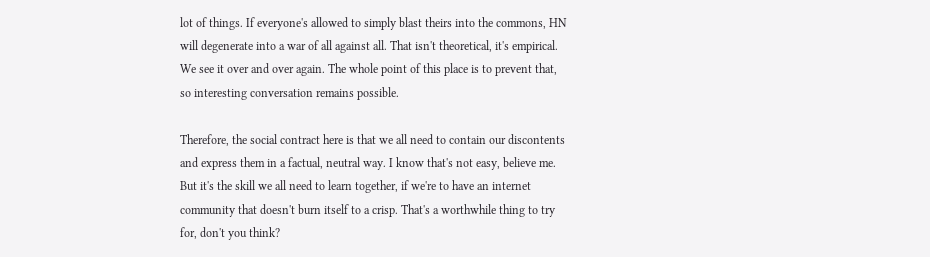lot of things. If everyone's allowed to simply blast theirs into the commons, HN will degenerate into a war of all against all. That isn't theoretical, it's empirical. We see it over and over again. The whole point of this place is to prevent that, so interesting conversation remains possible.

Therefore, the social contract here is that we all need to contain our discontents and express them in a factual, neutral way. I know that's not easy, believe me. But it's the skill we all need to learn together, if we're to have an internet community that doesn't burn itself to a crisp. That's a worthwhile thing to try for, don't you think?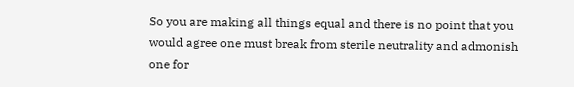So you are making all things equal and there is no point that you would agree one must break from sterile neutrality and admonish one for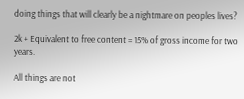doing things that will clearly be a nightmare on peoples lives?

2k + Equivalent to free content = 15% of gross income for two years.

All things are not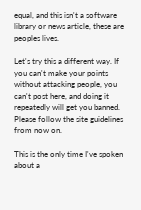equal, and this isn't a software library or news article, these are peoples lives.

Let's try this a different way. If you can't make your points without attacking people, you can't post here, and doing it repeatedly will get you banned. Please follow the site guidelines from now on.

This is the only time I've spoken about a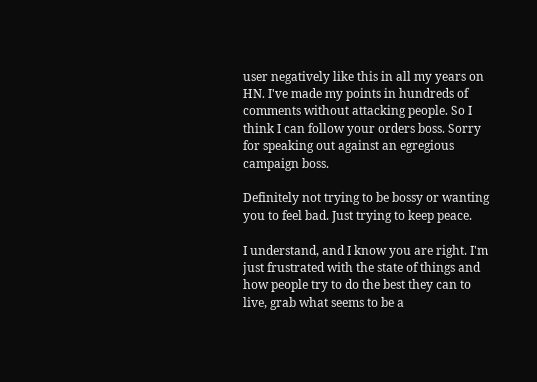user negatively like this in all my years on HN. I've made my points in hundreds of comments without attacking people. So I think I can follow your orders boss. Sorry for speaking out against an egregious campaign boss.

Definitely not trying to be bossy or wanting you to feel bad. Just trying to keep peace.

I understand, and I know you are right. I'm just frustrated with the state of things and how people try to do the best they can to live, grab what seems to be a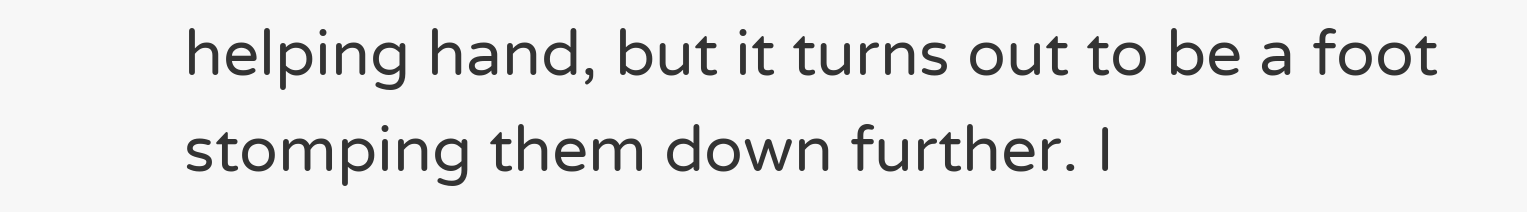helping hand, but it turns out to be a foot stomping them down further. I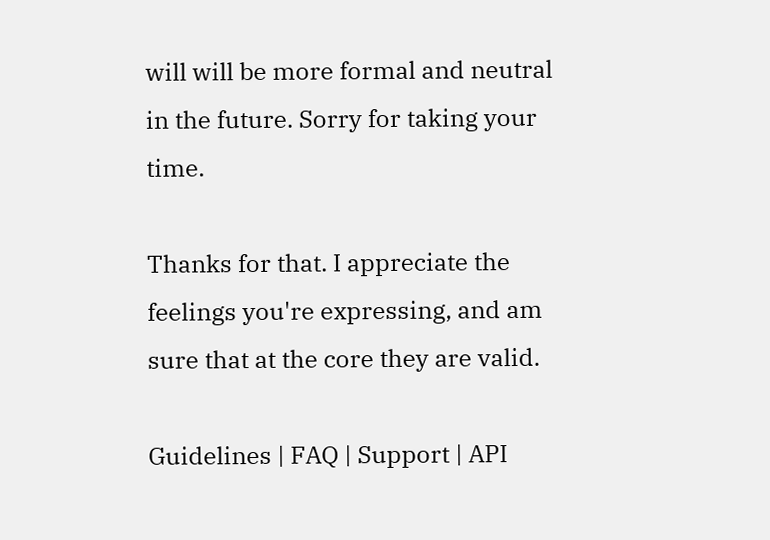will will be more formal and neutral in the future. Sorry for taking your time.

Thanks for that. I appreciate the feelings you're expressing, and am sure that at the core they are valid.

Guidelines | FAQ | Support | API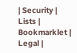| Security | Lists | Bookmarklet | Legal |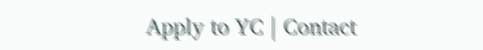Apply to YC | Contact